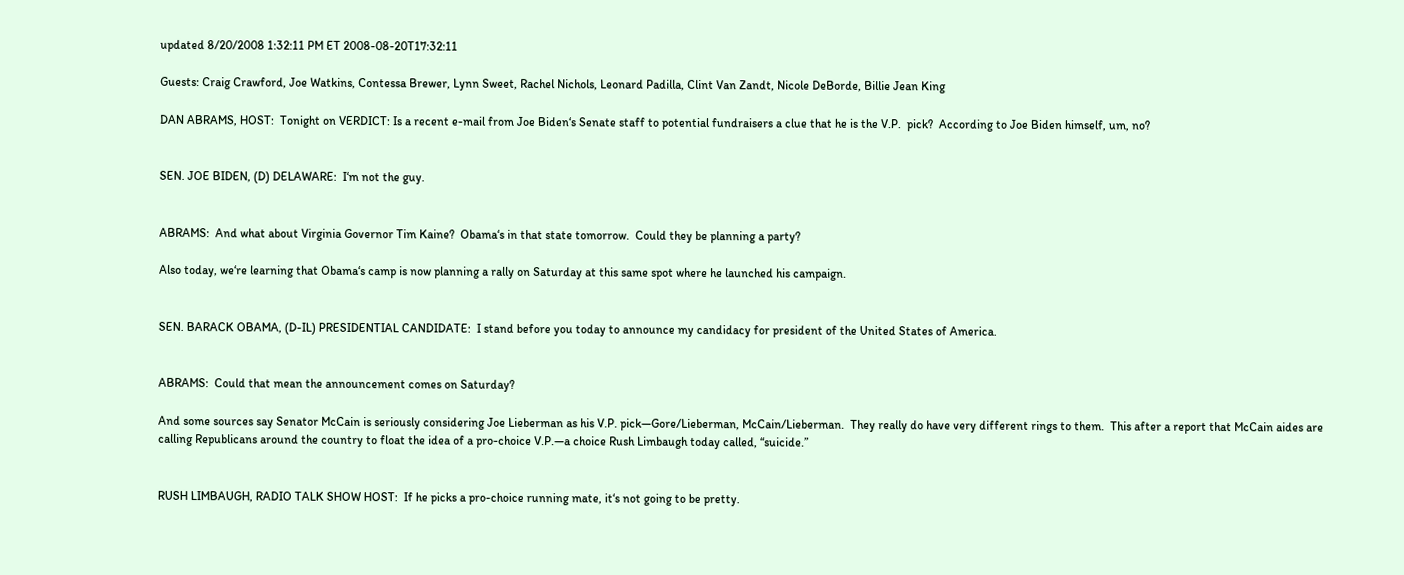updated 8/20/2008 1:32:11 PM ET 2008-08-20T17:32:11

Guests: Craig Crawford, Joe Watkins, Contessa Brewer, Lynn Sweet, Rachel Nichols, Leonard Padilla, Clint Van Zandt, Nicole DeBorde, Billie Jean King

DAN ABRAMS, HOST:  Tonight on VERDICT: Is a recent e-mail from Joe Biden‘s Senate staff to potential fundraisers a clue that he is the V.P.  pick?  According to Joe Biden himself, um, no?


SEN. JOE BIDEN, (D) DELAWARE:  I‘m not the guy.


ABRAMS:  And what about Virginia Governor Tim Kaine?  Obama‘s in that state tomorrow.  Could they be planning a party?

Also today, we‘re learning that Obama‘s camp is now planning a rally on Saturday at this same spot where he launched his campaign.


SEN. BARACK OBAMA, (D-IL) PRESIDENTIAL CANDIDATE:  I stand before you today to announce my candidacy for president of the United States of America.


ABRAMS:  Could that mean the announcement comes on Saturday?

And some sources say Senator McCain is seriously considering Joe Lieberman as his V.P. pick—Gore/Lieberman, McCain/Lieberman.  They really do have very different rings to them.  This after a report that McCain aides are calling Republicans around the country to float the idea of a pro-choice V.P.—a choice Rush Limbaugh today called, “suicide.”


RUSH LIMBAUGH, RADIO TALK SHOW HOST:  If he picks a pro-choice running mate, it‘s not going to be pretty.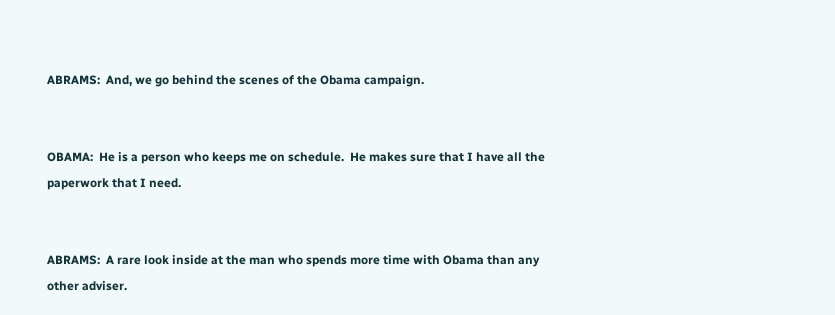ABRAMS:  And, we go behind the scenes of the Obama campaign.


OBAMA:  He is a person who keeps me on schedule.  He makes sure that I have all the paperwork that I need.


ABRAMS:  A rare look inside at the man who spends more time with Obama than any other adviser.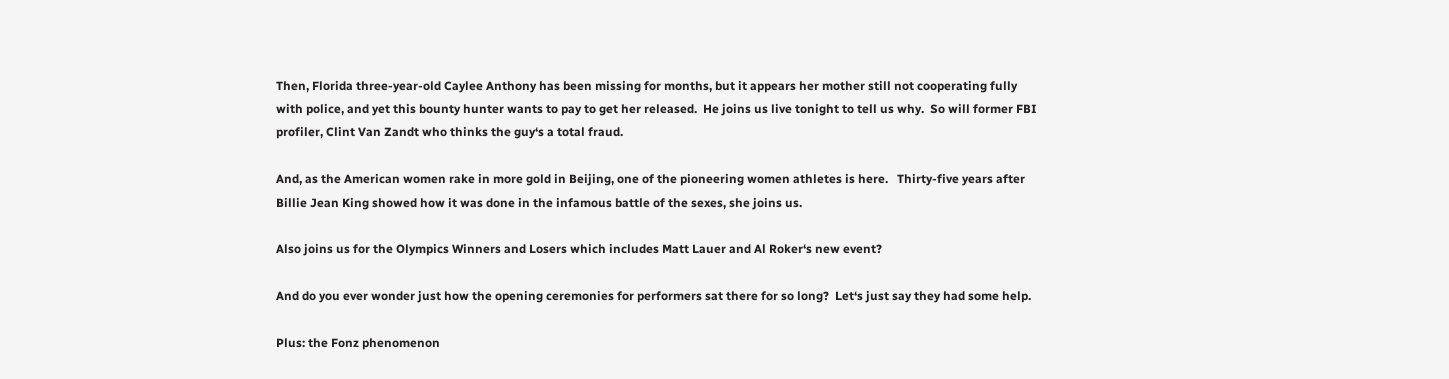Then, Florida three-year-old Caylee Anthony has been missing for months, but it appears her mother still not cooperating fully with police, and yet this bounty hunter wants to pay to get her released.  He joins us live tonight to tell us why.  So will former FBI profiler, Clint Van Zandt who thinks the guy‘s a total fraud.

And, as the American women rake in more gold in Beijing, one of the pioneering women athletes is here.   Thirty-five years after Billie Jean King showed how it was done in the infamous battle of the sexes, she joins us.

Also joins us for the Olympics Winners and Losers which includes Matt Lauer and Al Roker‘s new event?

And do you ever wonder just how the opening ceremonies for performers sat there for so long?  Let‘s just say they had some help.

Plus: the Fonz phenomenon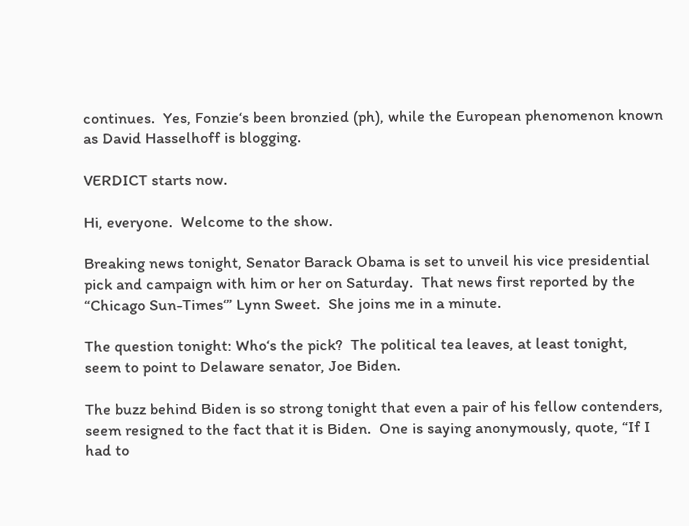continues.  Yes, Fonzie‘s been bronzied (ph), while the European phenomenon known as David Hasselhoff is blogging.

VERDICT starts now.

Hi, everyone.  Welcome to the show.

Breaking news tonight, Senator Barack Obama is set to unveil his vice presidential pick and campaign with him or her on Saturday.  That news first reported by the “Chicago Sun-Times‘” Lynn Sweet.  She joins me in a minute.

The question tonight: Who‘s the pick?  The political tea leaves, at least tonight, seem to point to Delaware senator, Joe Biden.

The buzz behind Biden is so strong tonight that even a pair of his fellow contenders, seem resigned to the fact that it is Biden.  One is saying anonymously, quote, “If I had to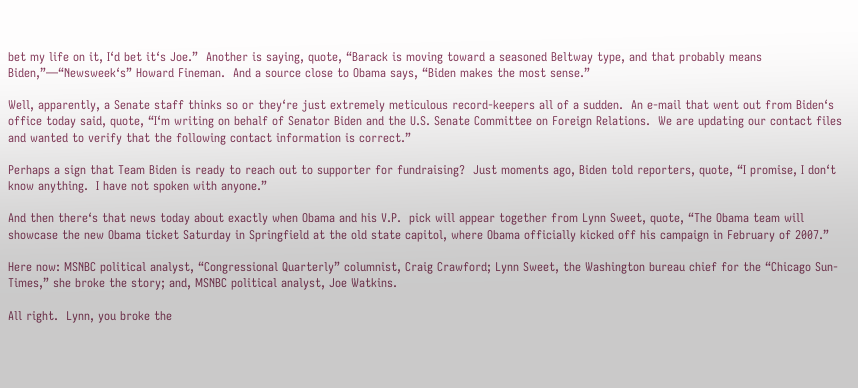bet my life on it, I‘d bet it‘s Joe.”  Another is saying, quote, “Barack is moving toward a seasoned Beltway type, and that probably means Biden,”—“Newsweek‘s” Howard Fineman.  And a source close to Obama says, “Biden makes the most sense.”

Well, apparently, a Senate staff thinks so or they‘re just extremely meticulous record-keepers all of a sudden.  An e-mail that went out from Biden‘s office today said, quote, “I‘m writing on behalf of Senator Biden and the U.S. Senate Committee on Foreign Relations.  We are updating our contact files and wanted to verify that the following contact information is correct.”

Perhaps a sign that Team Biden is ready to reach out to supporter for fundraising?  Just moments ago, Biden told reporters, quote, “I promise, I don‘t know anything.  I have not spoken with anyone.”

And then there‘s that news today about exactly when Obama and his V.P.  pick will appear together from Lynn Sweet, quote, “The Obama team will showcase the new Obama ticket Saturday in Springfield at the old state capitol, where Obama officially kicked off his campaign in February of 2007.”

Here now: MSNBC political analyst, “Congressional Quarterly” columnist, Craig Crawford; Lynn Sweet, the Washington bureau chief for the “Chicago Sun-Times,” she broke the story; and, MSNBC political analyst, Joe Watkins.

All right.  Lynn, you broke the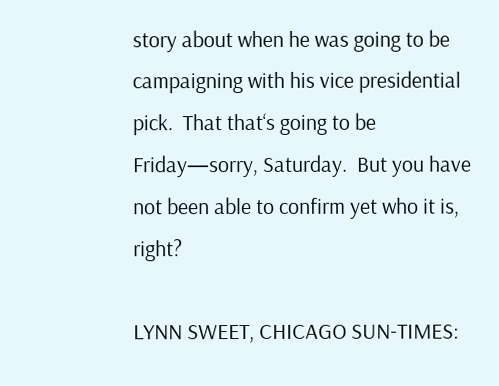story about when he was going to be campaigning with his vice presidential pick.  That that‘s going to be Friday—sorry, Saturday.  But you have not been able to confirm yet who it is, right?

LYNN SWEET, CHICAGO SUN-TIMES: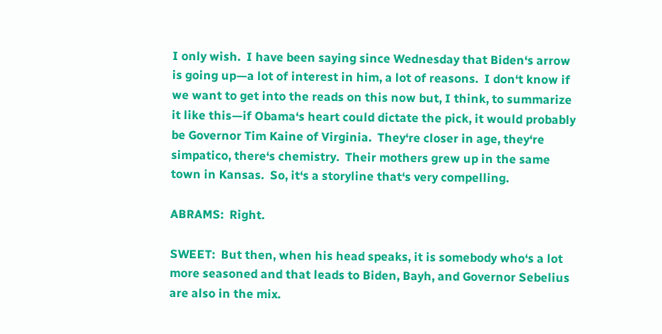I only wish.  I have been saying since Wednesday that Biden‘s arrow is going up—a lot of interest in him, a lot of reasons.  I don‘t know if we want to get into the reads on this now but, I think, to summarize it like this—if Obama‘s heart could dictate the pick, it would probably be Governor Tim Kaine of Virginia.  They‘re closer in age, they‘re simpatico, there‘s chemistry.  Their mothers grew up in the same town in Kansas.  So, it‘s a storyline that‘s very compelling.

ABRAMS:  Right.

SWEET:  But then, when his head speaks, it is somebody who‘s a lot more seasoned and that leads to Biden, Bayh, and Governor Sebelius are also in the mix.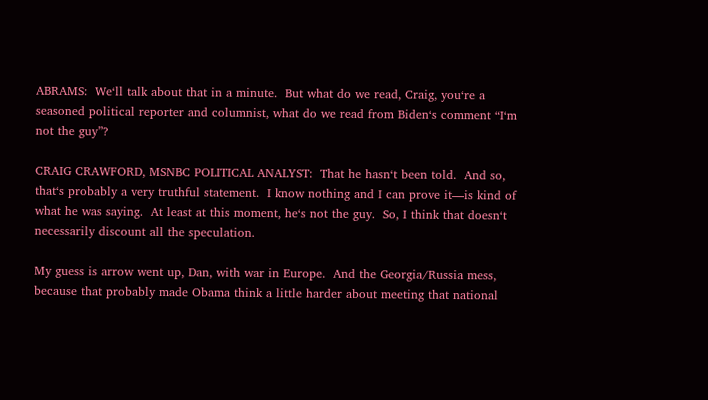ABRAMS:  We‘ll talk about that in a minute.  But what do we read, Craig, you‘re a seasoned political reporter and columnist, what do we read from Biden‘s comment “I‘m not the guy”?

CRAIG CRAWFORD, MSNBC POLITICAL ANALYST:  That he hasn‘t been told.  And so, that‘s probably a very truthful statement.  I know nothing and I can prove it—is kind of what he was saying.  At least at this moment, he‘s not the guy.  So, I think that doesn‘t necessarily discount all the speculation.

My guess is arrow went up, Dan, with war in Europe.  And the Georgia/Russia mess, because that probably made Obama think a little harder about meeting that national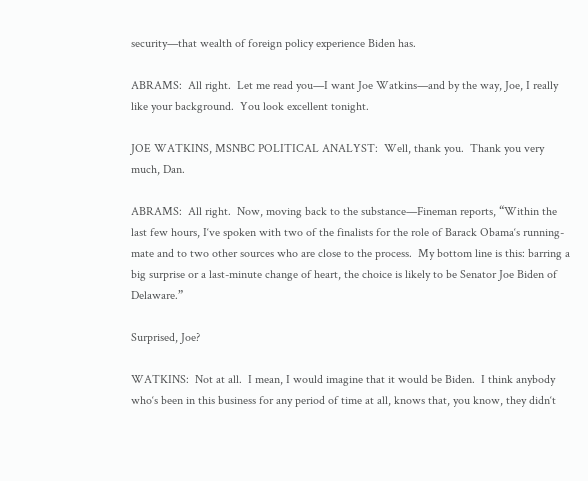security—that wealth of foreign policy experience Biden has.

ABRAMS:  All right.  Let me read you—I want Joe Watkins—and by the way, Joe, I really like your background.  You look excellent tonight.

JOE WATKINS, MSNBC POLITICAL ANALYST:  Well, thank you.  Thank you very much, Dan.

ABRAMS:  All right.  Now, moving back to the substance—Fineman reports, “Within the last few hours, I‘ve spoken with two of the finalists for the role of Barack Obama‘s running-mate and to two other sources who are close to the process.  My bottom line is this: barring a big surprise or a last-minute change of heart, the choice is likely to be Senator Joe Biden of Delaware.”

Surprised, Joe?

WATKINS:  Not at all.  I mean, I would imagine that it would be Biden.  I think anybody who‘s been in this business for any period of time at all, knows that, you know, they didn‘t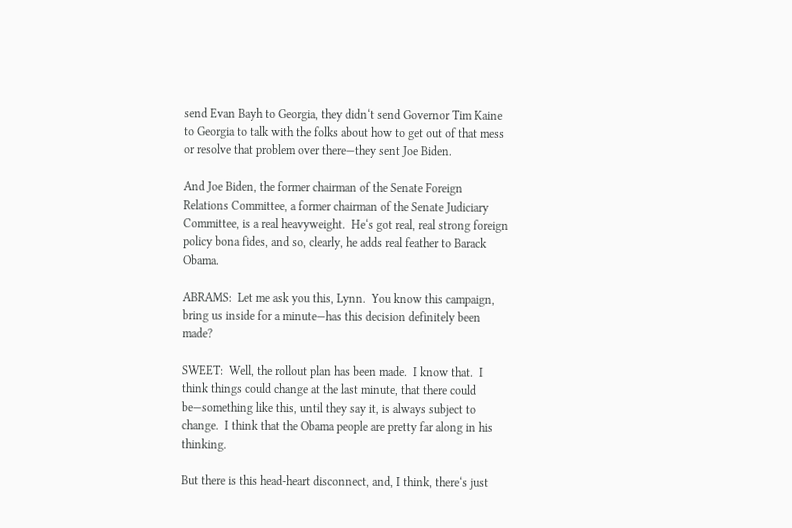send Evan Bayh to Georgia, they didn‘t send Governor Tim Kaine to Georgia to talk with the folks about how to get out of that mess or resolve that problem over there—they sent Joe Biden.

And Joe Biden, the former chairman of the Senate Foreign Relations Committee, a former chairman of the Senate Judiciary Committee, is a real heavyweight.  He‘s got real, real strong foreign policy bona fides, and so, clearly, he adds real feather to Barack Obama.

ABRAMS:  Let me ask you this, Lynn.  You know this campaign, bring us inside for a minute—has this decision definitely been made?

SWEET:  Well, the rollout plan has been made.  I know that.  I think things could change at the last minute, that there could be—something like this, until they say it, is always subject to change.  I think that the Obama people are pretty far along in his thinking.

But there is this head-heart disconnect, and, I think, there‘s just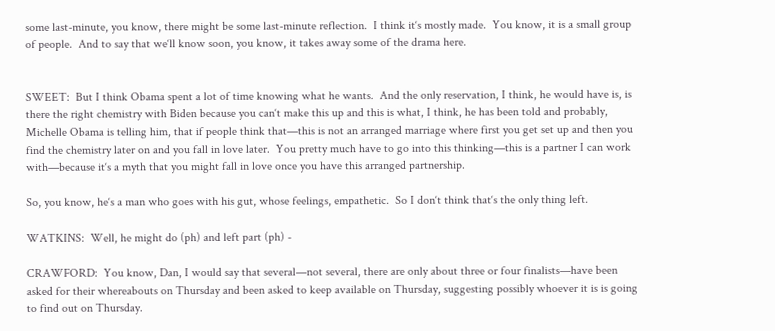some last-minute, you know, there might be some last-minute reflection.  I think it‘s mostly made.  You know, it is a small group of people.  And to say that we‘ll know soon, you know, it takes away some of the drama here.


SWEET:  But I think Obama spent a lot of time knowing what he wants.  And the only reservation, I think, he would have is, is there the right chemistry with Biden because you can‘t make this up and this is what, I think, he has been told and probably, Michelle Obama is telling him, that if people think that—this is not an arranged marriage where first you get set up and then you find the chemistry later on and you fall in love later.  You pretty much have to go into this thinking—this is a partner I can work with—because it‘s a myth that you might fall in love once you have this arranged partnership.

So, you know, he‘s a man who goes with his gut, whose feelings, empathetic.  So I don‘t think that‘s the only thing left.

WATKINS:  Well, he might do (ph) and left part (ph) -

CRAWFORD:  You know, Dan, I would say that several—not several, there are only about three or four finalists—have been asked for their whereabouts on Thursday and been asked to keep available on Thursday, suggesting possibly whoever it is is going to find out on Thursday.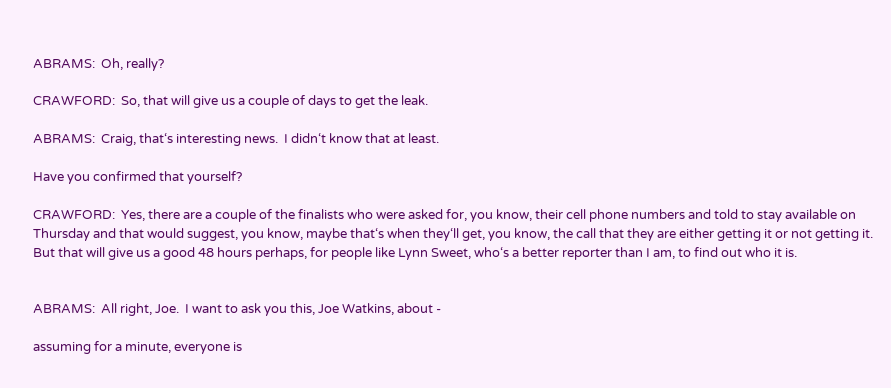ABRAMS:  Oh, really?

CRAWFORD:  So, that will give us a couple of days to get the leak.

ABRAMS:  Craig, that‘s interesting news.  I didn‘t know that at least.

Have you confirmed that yourself?

CRAWFORD:  Yes, there are a couple of the finalists who were asked for, you know, their cell phone numbers and told to stay available on Thursday and that would suggest, you know, maybe that‘s when they‘ll get, you know, the call that they are either getting it or not getting it.  But that will give us a good 48 hours perhaps, for people like Lynn Sweet, who‘s a better reporter than I am, to find out who it is.


ABRAMS:  All right, Joe.  I want to ask you this, Joe Watkins, about -

assuming for a minute, everyone is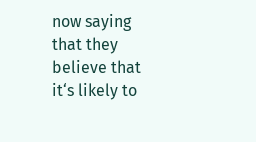now saying that they believe that it‘s likely to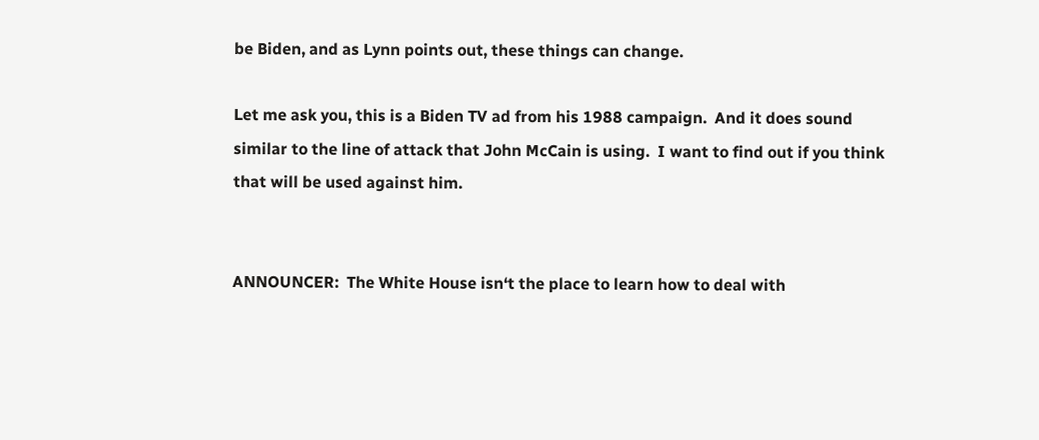be Biden, and as Lynn points out, these things can change.

Let me ask you, this is a Biden TV ad from his 1988 campaign.  And it does sound similar to the line of attack that John McCain is using.  I want to find out if you think that will be used against him.


ANNOUNCER:  The White House isn‘t the place to learn how to deal with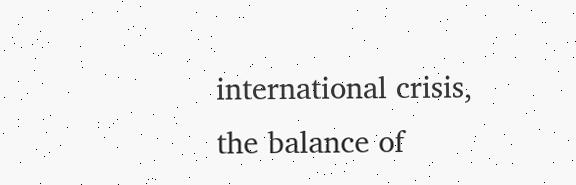international crisis, the balance of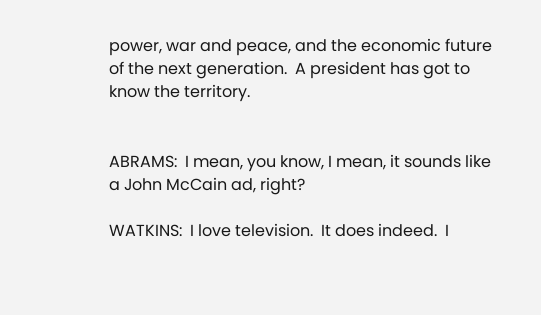power, war and peace, and the economic future of the next generation.  A president has got to know the territory.


ABRAMS:  I mean, you know, I mean, it sounds like a John McCain ad, right?

WATKINS:  I love television.  It does indeed.  I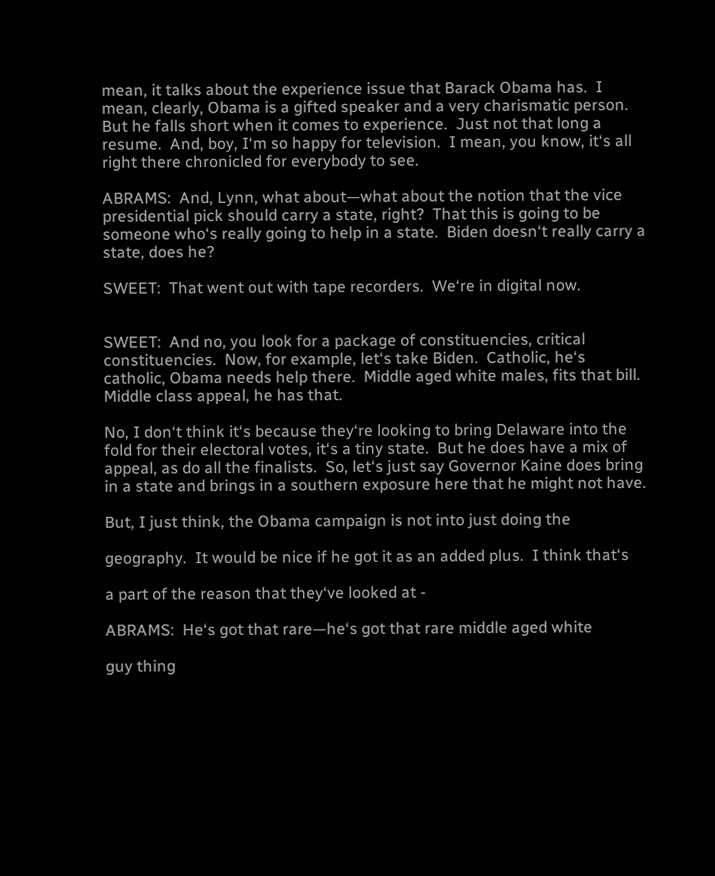mean, it talks about the experience issue that Barack Obama has.  I mean, clearly, Obama is a gifted speaker and a very charismatic person.  But he falls short when it comes to experience.  Just not that long a resume.  And, boy, I‘m so happy for television.  I mean, you know, it‘s all right there chronicled for everybody to see.

ABRAMS:  And, Lynn, what about—what about the notion that the vice presidential pick should carry a state, right?  That this is going to be someone who‘s really going to help in a state.  Biden doesn‘t really carry a state, does he?

SWEET:  That went out with tape recorders.  We‘re in digital now.


SWEET:  And no, you look for a package of constituencies, critical constituencies.  Now, for example, let‘s take Biden.  Catholic, he‘s catholic, Obama needs help there.  Middle aged white males, fits that bill.  Middle class appeal, he has that.

No, I don‘t think it‘s because they‘re looking to bring Delaware into the fold for their electoral votes, it‘s a tiny state.  But he does have a mix of appeal, as do all the finalists.  So, let‘s just say Governor Kaine does bring in a state and brings in a southern exposure here that he might not have.

But, I just think, the Obama campaign is not into just doing the

geography.  It would be nice if he got it as an added plus.  I think that‘s

a part of the reason that they‘ve looked at -

ABRAMS:  He‘s got that rare—he‘s got that rare middle aged white

guy thing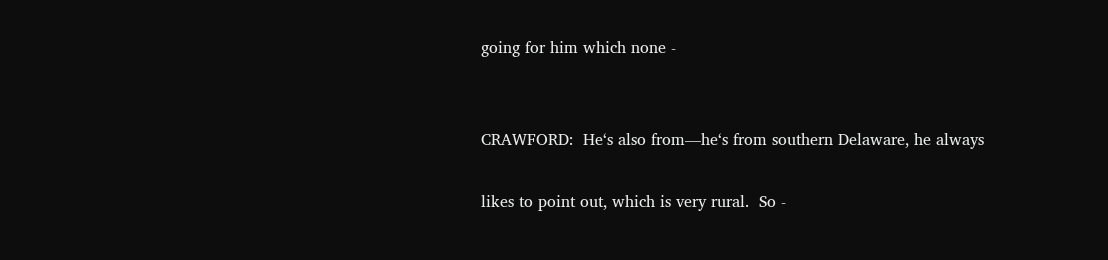going for him which none -


CRAWFORD:  He‘s also from—he‘s from southern Delaware, he always

likes to point out, which is very rural.  So -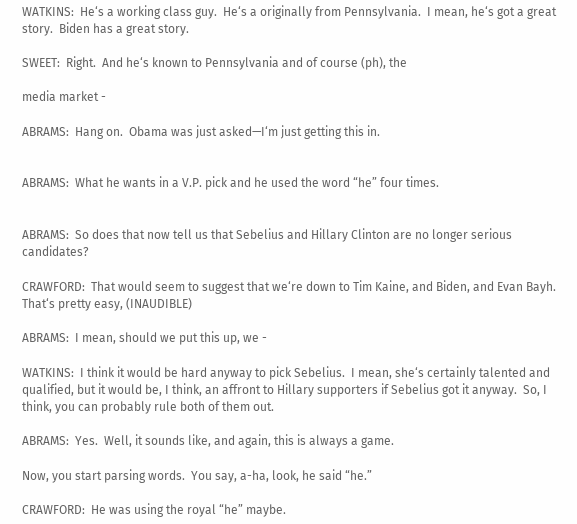WATKINS:  He‘s a working class guy.  He‘s a originally from Pennsylvania.  I mean, he‘s got a great story.  Biden has a great story.

SWEET:  Right.  And he‘s known to Pennsylvania and of course (ph), the

media market -

ABRAMS:  Hang on.  Obama was just asked—I‘m just getting this in.


ABRAMS:  What he wants in a V.P. pick and he used the word “he” four times.


ABRAMS:  So does that now tell us that Sebelius and Hillary Clinton are no longer serious candidates?

CRAWFORD:  That would seem to suggest that we‘re down to Tim Kaine, and Biden, and Evan Bayh.  That‘s pretty easy, (INAUDIBLE)

ABRAMS:  I mean, should we put this up, we -

WATKINS:  I think it would be hard anyway to pick Sebelius.  I mean, she‘s certainly talented and qualified, but it would be, I think, an affront to Hillary supporters if Sebelius got it anyway.  So, I think, you can probably rule both of them out.

ABRAMS:  Yes.  Well, it sounds like, and again, this is always a game.

Now, you start parsing words.  You say, a-ha, look, he said “he.”

CRAWFORD:  He was using the royal “he” maybe.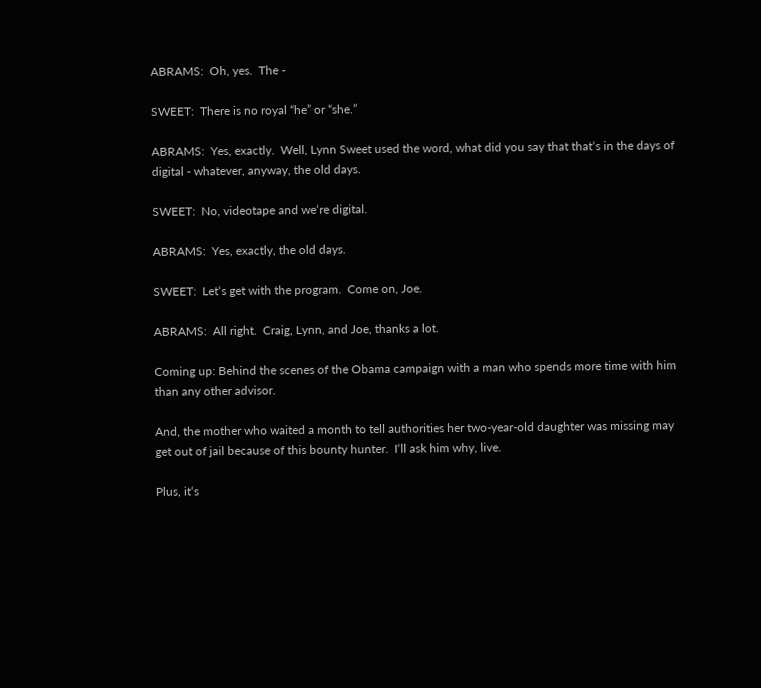ABRAMS:  Oh, yes.  The -

SWEET:  There is no royal “he” or “she.”

ABRAMS:  Yes, exactly.  Well, Lynn Sweet used the word, what did you say that that‘s in the days of digital - whatever, anyway, the old days.

SWEET:  No, videotape and we‘re digital.

ABRAMS:  Yes, exactly, the old days.

SWEET:  Let‘s get with the program.  Come on, Joe.

ABRAMS:  All right.  Craig, Lynn, and Joe, thanks a lot.

Coming up: Behind the scenes of the Obama campaign with a man who spends more time with him than any other advisor.

And, the mother who waited a month to tell authorities her two-year-old daughter was missing may get out of jail because of this bounty hunter.  I‘ll ask him why, live.

Plus, it‘s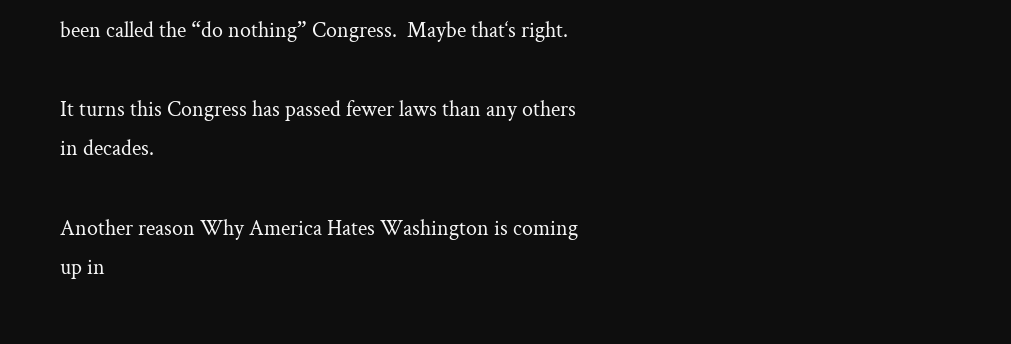been called the “do nothing” Congress.  Maybe that‘s right.

It turns this Congress has passed fewer laws than any others in decades.

Another reason Why America Hates Washington is coming up in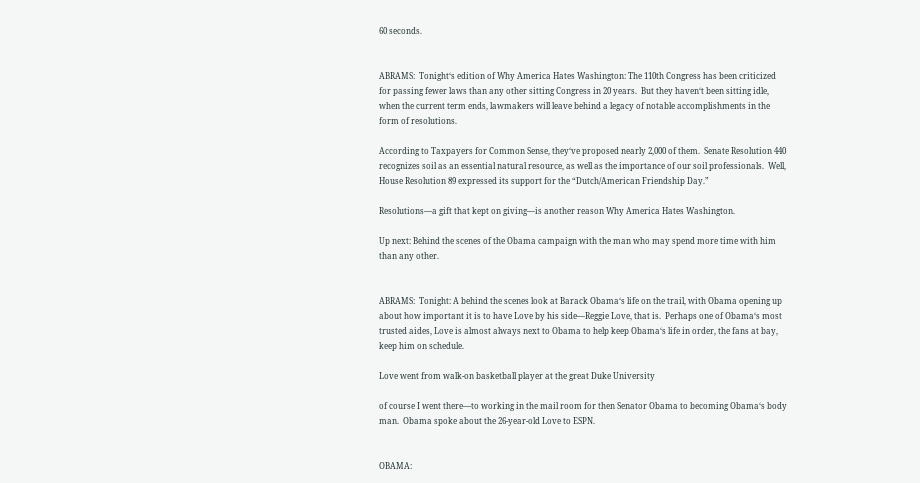60 seconds.


ABRAMS:  Tonight‘s edition of Why America Hates Washington: The 110th Congress has been criticized for passing fewer laws than any other sitting Congress in 20 years.  But they haven‘t been sitting idle, when the current term ends, lawmakers will leave behind a legacy of notable accomplishments in the form of resolutions.

According to Taxpayers for Common Sense, they‘ve proposed nearly 2,000 of them.  Senate Resolution 440 recognizes soil as an essential natural resource, as well as the importance of our soil professionals.  Well, House Resolution 89 expressed its support for the “Dutch/American Friendship Day.”

Resolutions—a gift that kept on giving—is another reason Why America Hates Washington.

Up next: Behind the scenes of the Obama campaign with the man who may spend more time with him than any other.


ABRAMS:  Tonight: A behind the scenes look at Barack Obama‘s life on the trail, with Obama opening up about how important it is to have Love by his side—Reggie Love, that is.  Perhaps one of Obama‘s most trusted aides, Love is almost always next to Obama to help keep Obama‘s life in order, the fans at bay, keep him on schedule.

Love went from walk-on basketball player at the great Duke University

of course I went there—to working in the mail room for then Senator Obama to becoming Obama‘s body man.  Obama spoke about the 26-year-old Love to ESPN.


OBAMA: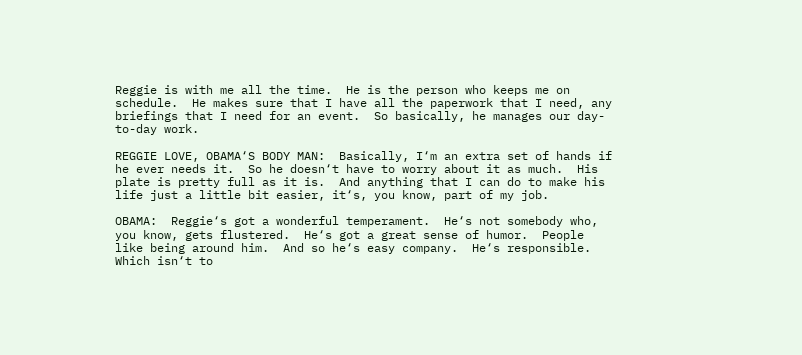Reggie is with me all the time.  He is the person who keeps me on schedule.  He makes sure that I have all the paperwork that I need, any briefings that I need for an event.  So basically, he manages our day-to-day work.

REGGIE LOVE, OBAMA‘S BODY MAN:  Basically, I‘m an extra set of hands if he ever needs it.  So he doesn‘t have to worry about it as much.  His plate is pretty full as it is.  And anything that I can do to make his life just a little bit easier, it‘s, you know, part of my job.

OBAMA:  Reggie‘s got a wonderful temperament.  He‘s not somebody who, you know, gets flustered.  He‘s got a great sense of humor.  People like being around him.  And so he‘s easy company.  He‘s responsible.  Which isn‘t to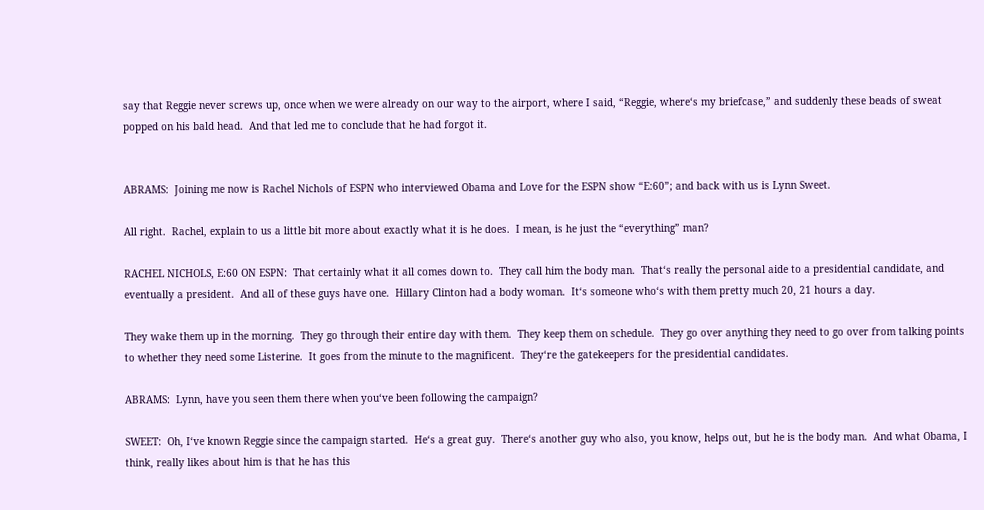say that Reggie never screws up, once when we were already on our way to the airport, where I said, “Reggie, where‘s my briefcase,” and suddenly these beads of sweat popped on his bald head.  And that led me to conclude that he had forgot it.


ABRAMS:  Joining me now is Rachel Nichols of ESPN who interviewed Obama and Love for the ESPN show “E:60”; and back with us is Lynn Sweet.

All right.  Rachel, explain to us a little bit more about exactly what it is he does.  I mean, is he just the “everything” man?

RACHEL NICHOLS, E:60 ON ESPN:  That certainly what it all comes down to.  They call him the body man.  That‘s really the personal aide to a presidential candidate, and eventually a president.  And all of these guys have one.  Hillary Clinton had a body woman.  It‘s someone who‘s with them pretty much 20, 21 hours a day.

They wake them up in the morning.  They go through their entire day with them.  They keep them on schedule.  They go over anything they need to go over from talking points to whether they need some Listerine.  It goes from the minute to the magnificent.  They‘re the gatekeepers for the presidential candidates.

ABRAMS:  Lynn, have you seen them there when you‘ve been following the campaign?

SWEET:  Oh, I‘ve known Reggie since the campaign started.  He‘s a great guy.  There‘s another guy who also, you know, helps out, but he is the body man.  And what Obama, I think, really likes about him is that he has this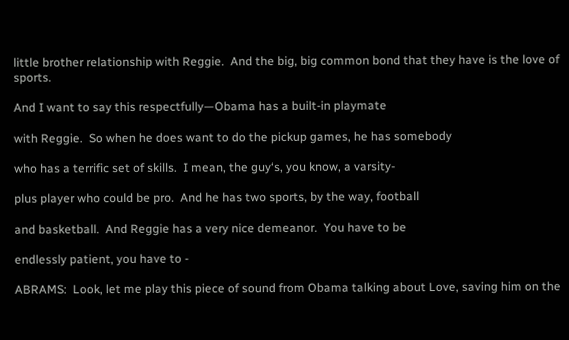little brother relationship with Reggie.  And the big, big common bond that they have is the love of sports.

And I want to say this respectfully—Obama has a built-in playmate

with Reggie.  So when he does want to do the pickup games, he has somebody

who has a terrific set of skills.  I mean, the guy‘s, you know, a varsity-

plus player who could be pro.  And he has two sports, by the way, football

and basketball.  And Reggie has a very nice demeanor.  You have to be

endlessly patient, you have to -

ABRAMS:  Look, let me play this piece of sound from Obama talking about Love, saving him on the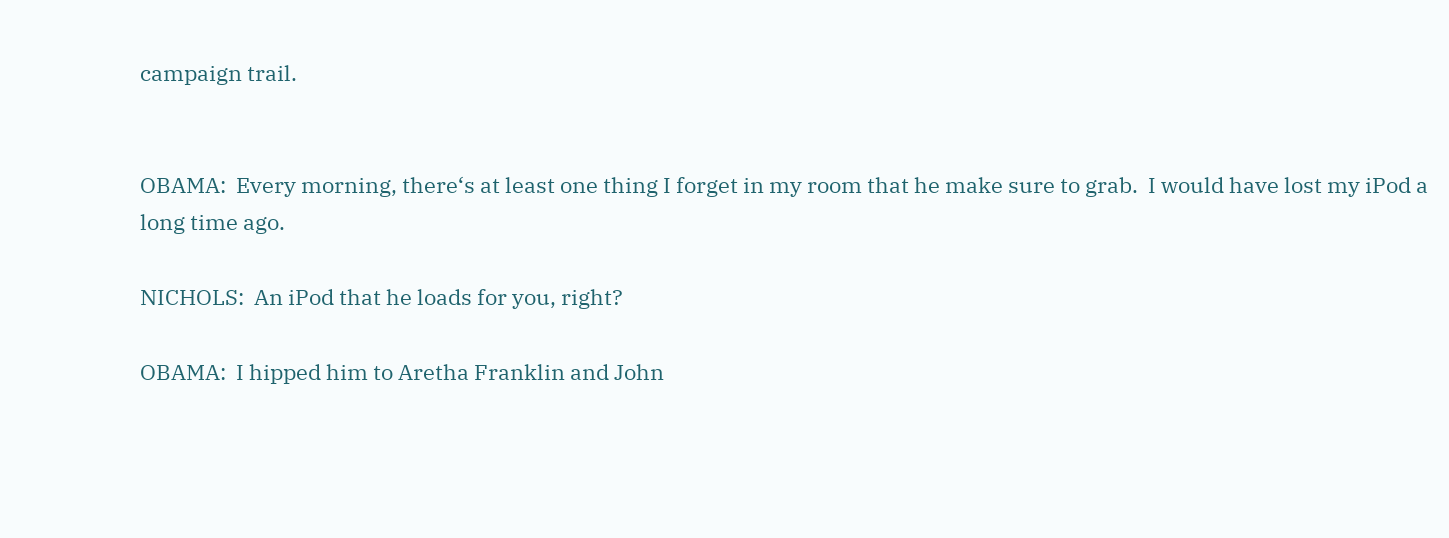campaign trail.


OBAMA:  Every morning, there‘s at least one thing I forget in my room that he make sure to grab.  I would have lost my iPod a long time ago.

NICHOLS:  An iPod that he loads for you, right?

OBAMA:  I hipped him to Aretha Franklin and John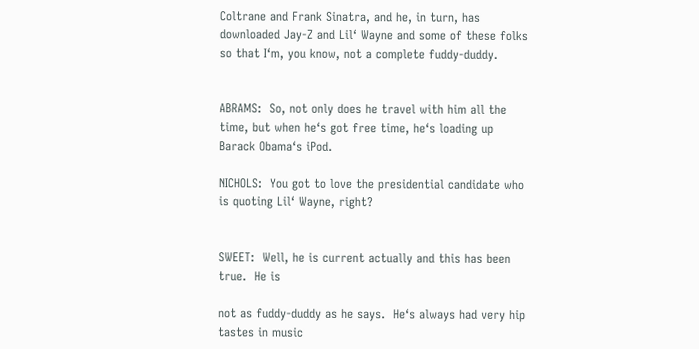Coltrane and Frank Sinatra, and he, in turn, has downloaded Jay-Z and Lil‘ Wayne and some of these folks so that I‘m, you know, not a complete fuddy-duddy.


ABRAMS:  So, not only does he travel with him all the time, but when he‘s got free time, he‘s loading up Barack Obama‘s iPod.

NICHOLS:  You got to love the presidential candidate who is quoting Lil‘ Wayne, right?


SWEET:  Well, he is current actually and this has been true.  He is

not as fuddy-duddy as he says.  He‘s always had very hip tastes in music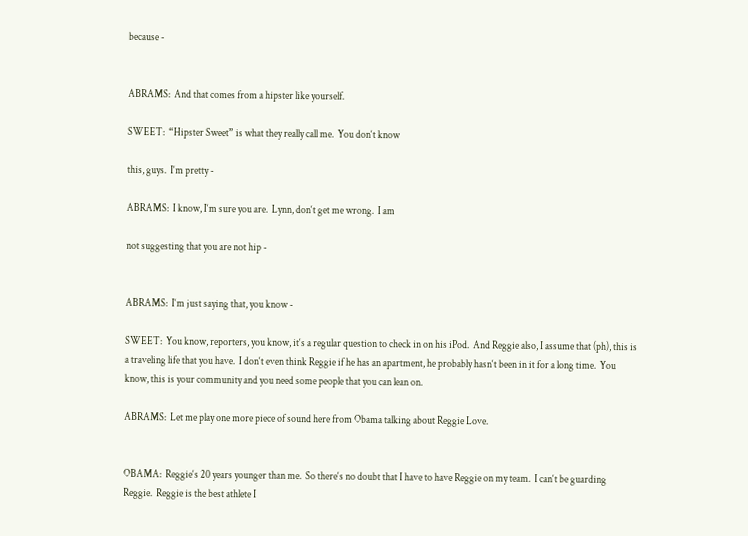because -


ABRAMS:  And that comes from a hipster like yourself.

SWEET:  “Hipster Sweet” is what they really call me.  You don‘t know

this, guys.  I‘m pretty -

ABRAMS:  I know, I‘m sure you are.  Lynn, don‘t get me wrong.  I am

not suggesting that you are not hip -


ABRAMS:  I‘m just saying that, you know -

SWEET:  You know, reporters, you know, it‘s a regular question to check in on his iPod.  And Reggie also, I assume that (ph), this is a traveling life that you have.  I don‘t even think Reggie if he has an apartment, he probably hasn‘t been in it for a long time.  You know, this is your community and you need some people that you can lean on.

ABRAMS:  Let me play one more piece of sound here from Obama talking about Reggie Love.


OBAMA:  Reggie‘s 20 years younger than me.  So there‘s no doubt that I have to have Reggie on my team.  I can‘t be guarding Reggie.  Reggie is the best athlete I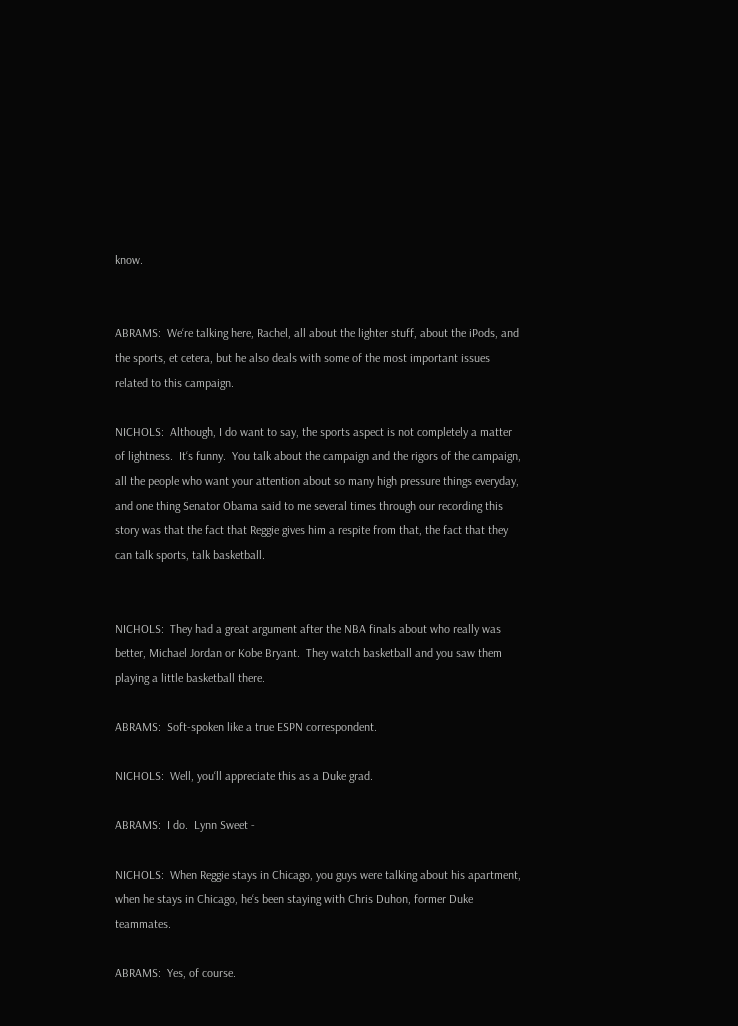know.


ABRAMS:  We‘re talking here, Rachel, all about the lighter stuff, about the iPods, and the sports, et cetera, but he also deals with some of the most important issues related to this campaign.

NICHOLS:  Although, I do want to say, the sports aspect is not completely a matter of lightness.  It‘s funny.  You talk about the campaign and the rigors of the campaign, all the people who want your attention about so many high pressure things everyday, and one thing Senator Obama said to me several times through our recording this story was that the fact that Reggie gives him a respite from that, the fact that they can talk sports, talk basketball.


NICHOLS:  They had a great argument after the NBA finals about who really was better, Michael Jordan or Kobe Bryant.  They watch basketball and you saw them playing a little basketball there.

ABRAMS:  Soft-spoken like a true ESPN correspondent.

NICHOLS:  Well, you‘ll appreciate this as a Duke grad.

ABRAMS:  I do.  Lynn Sweet -

NICHOLS:  When Reggie stays in Chicago, you guys were talking about his apartment, when he stays in Chicago, he‘s been staying with Chris Duhon, former Duke teammates.

ABRAMS:  Yes, of course.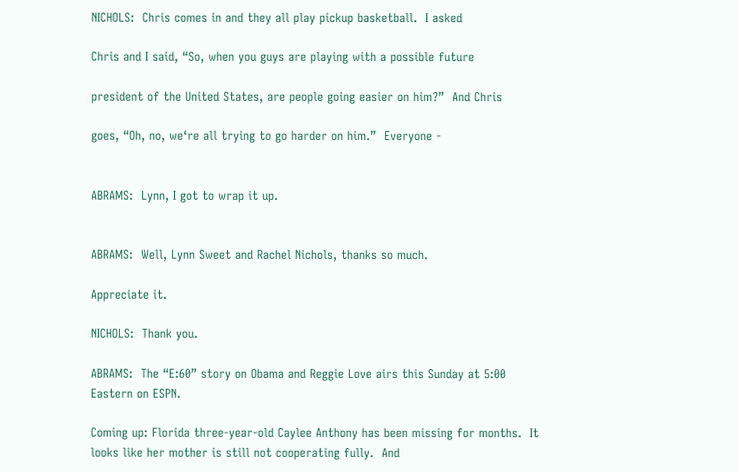NICHOLS:  Chris comes in and they all play pickup basketball.  I asked

Chris and I said, “So, when you guys are playing with a possible future

president of the United States, are people going easier on him?”  And Chris

goes, “Oh, no, we‘re all trying to go harder on him.”  Everyone -


ABRAMS:  Lynn, I got to wrap it up.


ABRAMS:  Well, Lynn Sweet and Rachel Nichols, thanks so much.

Appreciate it.

NICHOLS:  Thank you.

ABRAMS:  The “E:60” story on Obama and Reggie Love airs this Sunday at 5:00 Eastern on ESPN.

Coming up: Florida three-year-old Caylee Anthony has been missing for months.  It looks like her mother is still not cooperating fully.  And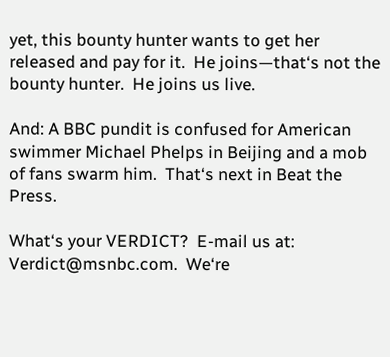yet, this bounty hunter wants to get her released and pay for it.  He joins—that‘s not the bounty hunter.  He joins us live.

And: A BBC pundit is confused for American swimmer Michael Phelps in Beijing and a mob of fans swarm him.  That‘s next in Beat the Press.

What‘s your VERDICT?  E-mail us at: Verdict@msnbc.com.  We‘re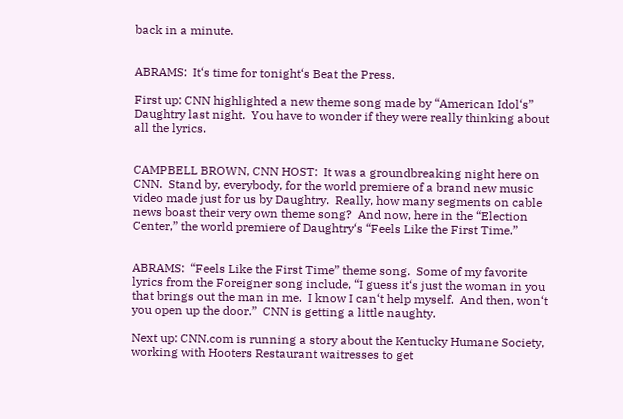back in a minute.


ABRAMS:  It‘s time for tonight‘s Beat the Press.

First up: CNN highlighted a new theme song made by “American Idol‘s” Daughtry last night.  You have to wonder if they were really thinking about all the lyrics.


CAMPBELL BROWN, CNN HOST:  It was a groundbreaking night here on CNN.  Stand by, everybody, for the world premiere of a brand new music video made just for us by Daughtry.  Really, how many segments on cable news boast their very own theme song?  And now, here in the “Election Center,” the world premiere of Daughtry‘s “Feels Like the First Time.”


ABRAMS:  “Feels Like the First Time” theme song.  Some of my favorite lyrics from the Foreigner song include, “I guess it‘s just the woman in you that brings out the man in me.  I know I can‘t help myself.  And then, won‘t you open up the door.”  CNN is getting a little naughty.

Next up: CNN.com is running a story about the Kentucky Humane Society, working with Hooters Restaurant waitresses to get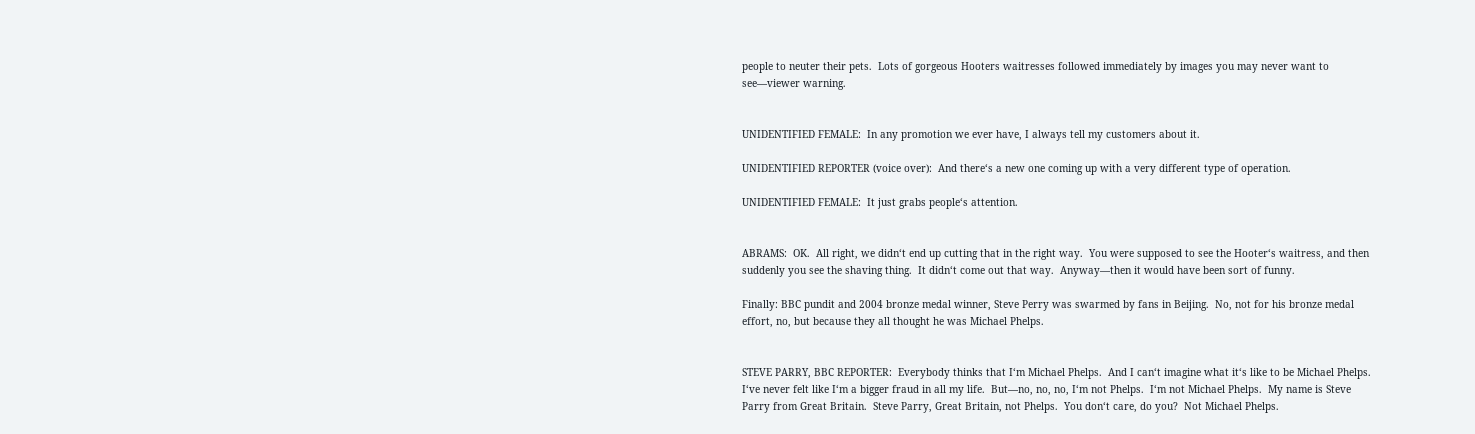people to neuter their pets.  Lots of gorgeous Hooters waitresses followed immediately by images you may never want to see—viewer warning.


UNIDENTIFIED FEMALE:  In any promotion we ever have, I always tell my customers about it.

UNIDENTIFIED REPORTER (voice over):  And there‘s a new one coming up with a very different type of operation.

UNIDENTIFIED FEMALE:  It just grabs people‘s attention.


ABRAMS:  OK.  All right, we didn‘t end up cutting that in the right way.  You were supposed to see the Hooter‘s waitress, and then suddenly you see the shaving thing.  It didn‘t come out that way.  Anyway—then it would have been sort of funny.

Finally: BBC pundit and 2004 bronze medal winner, Steve Perry was swarmed by fans in Beijing.  No, not for his bronze medal effort, no, but because they all thought he was Michael Phelps.


STEVE PARRY, BBC REPORTER:  Everybody thinks that I‘m Michael Phelps.  And I can‘t imagine what it‘s like to be Michael Phelps.  I‘ve never felt like I‘m a bigger fraud in all my life.  But—no, no, no, I‘m not Phelps.  I‘m not Michael Phelps.  My name is Steve Parry from Great Britain.  Steve Parry, Great Britain, not Phelps.  You don‘t care, do you?  Not Michael Phelps.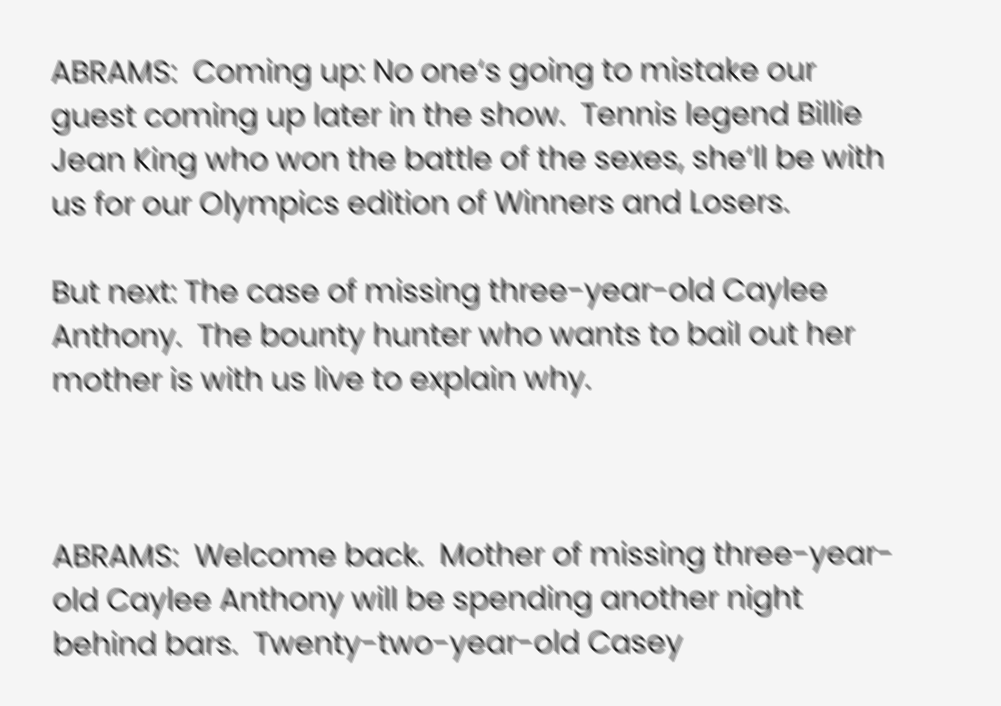ABRAMS:  Coming up: No one‘s going to mistake our guest coming up later in the show.  Tennis legend Billie Jean King who won the battle of the sexes, she‘ll be with us for our Olympics edition of Winners and Losers.

But next: The case of missing three-year-old Caylee Anthony.  The bounty hunter who wants to bail out her mother is with us live to explain why.



ABRAMS:  Welcome back.  Mother of missing three-year-old Caylee Anthony will be spending another night behind bars.  Twenty-two-year-old Casey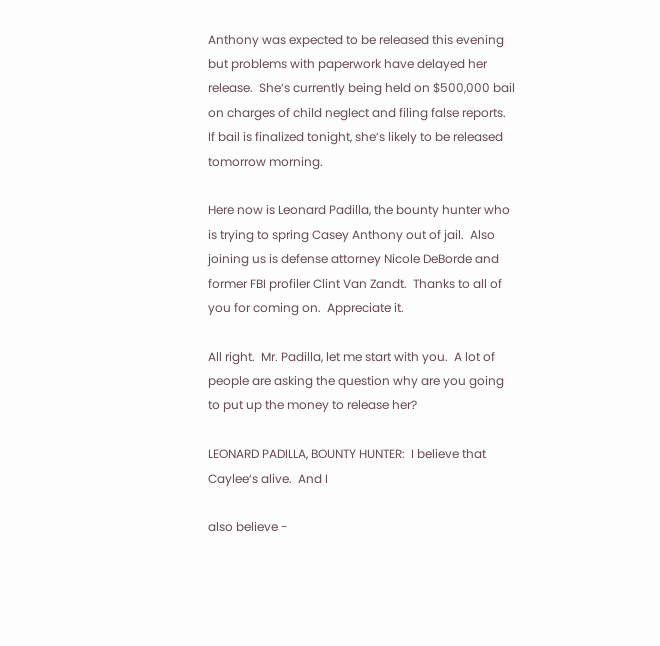Anthony was expected to be released this evening but problems with paperwork have delayed her release.  She‘s currently being held on $500,000 bail on charges of child neglect and filing false reports.  If bail is finalized tonight, she‘s likely to be released tomorrow morning.

Here now is Leonard Padilla, the bounty hunter who is trying to spring Casey Anthony out of jail.  Also joining us is defense attorney Nicole DeBorde and former FBI profiler Clint Van Zandt.  Thanks to all of you for coming on.  Appreciate it.

All right.  Mr. Padilla, let me start with you.  A lot of people are asking the question why are you going to put up the money to release her?

LEONARD PADILLA, BOUNTY HUNTER:  I believe that Caylee‘s alive.  And I

also believe -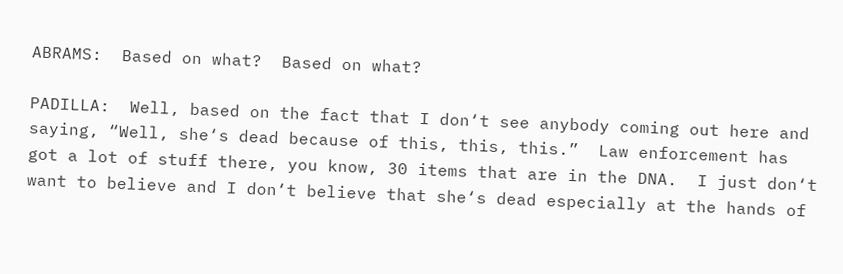ABRAMS:  Based on what?  Based on what?

PADILLA:  Well, based on the fact that I don‘t see anybody coming out here and saying, “Well, she‘s dead because of this, this, this.”  Law enforcement has got a lot of stuff there, you know, 30 items that are in the DNA.  I just don‘t want to believe and I don‘t believe that she‘s dead especially at the hands of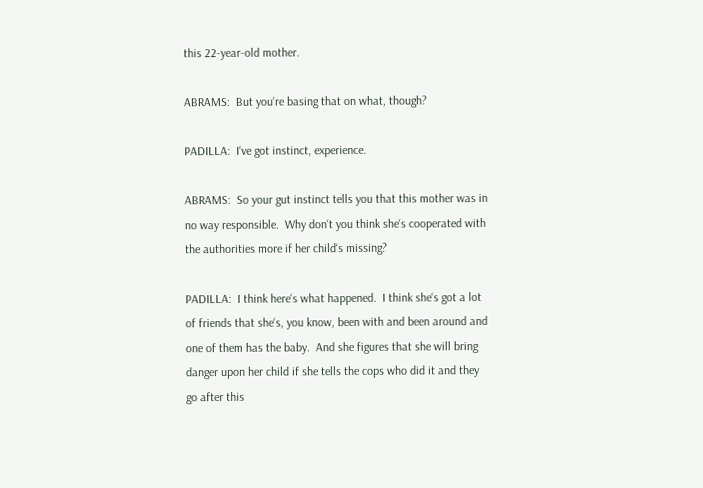this 22-year-old mother.

ABRAMS:  But you‘re basing that on what, though?

PADILLA:  I‘ve got instinct, experience.

ABRAMS:  So your gut instinct tells you that this mother was in no way responsible.  Why don‘t you think she‘s cooperated with the authorities more if her child‘s missing?

PADILLA:  I think here‘s what happened.  I think she‘s got a lot of friends that she‘s, you know, been with and been around and one of them has the baby.  And she figures that she will bring danger upon her child if she tells the cops who did it and they go after this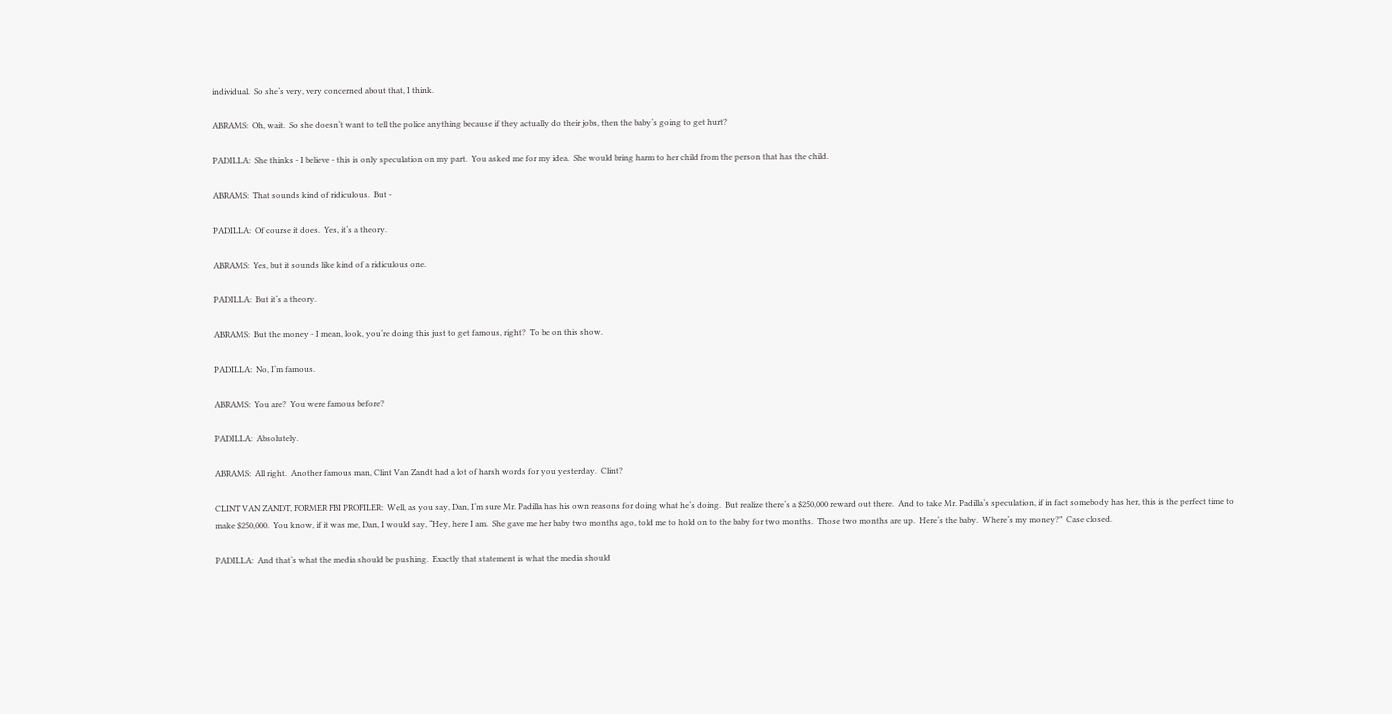individual.  So she‘s very, very concerned about that, I think.

ABRAMS:  Oh, wait.  So she doesn‘t want to tell the police anything because if they actually do their jobs, then the baby‘s going to get hurt?

PADILLA:  She thinks - I believe - this is only speculation on my part.  You asked me for my idea.  She would bring harm to her child from the person that has the child.

ABRAMS:  That sounds kind of ridiculous.  But -

PADILLA:  Of course it does.  Yes, it‘s a theory.

ABRAMS:  Yes, but it sounds like kind of a ridiculous one.

PADILLA:  But it‘s a theory.

ABRAMS:  But the money - I mean, look, you‘re doing this just to get famous, right?  To be on this show.

PADILLA:  No, I‘m famous.

ABRAMS:  You are?  You were famous before?

PADILLA:  Absolutely.

ABRAMS:  All right.  Another famous man, Clint Van Zandt had a lot of harsh words for you yesterday.  Clint?

CLINT VAN ZANDT, FORMER FBI PROFILER:  Well, as you say, Dan, I‘m sure Mr. Padilla has his own reasons for doing what he‘s doing.  But realize there‘s a $250,000 reward out there.  And to take Mr. Padilla‘s speculation, if in fact somebody has her, this is the perfect time to make $250,000.  You know, if it was me, Dan, I would say, “Hey, here I am.  She gave me her baby two months ago, told me to hold on to the baby for two months.  Those two months are up.  Here‘s the baby.  Where‘s my money?”  Case closed.

PADILLA:  And that‘s what the media should be pushing.  Exactly that statement is what the media should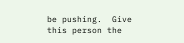be pushing.  Give this person the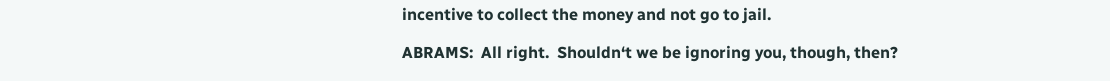incentive to collect the money and not go to jail.

ABRAMS:  All right.  Shouldn‘t we be ignoring you, though, then?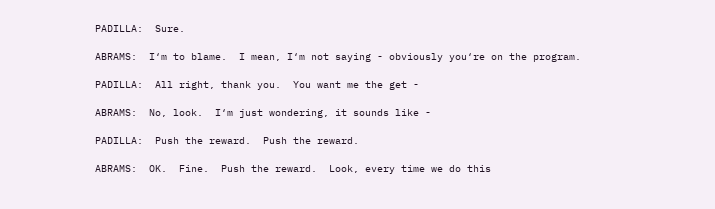PADILLA:  Sure.

ABRAMS:  I‘m to blame.  I mean, I‘m not saying - obviously you‘re on the program.

PADILLA:  All right, thank you.  You want me the get -

ABRAMS:  No, look.  I‘m just wondering, it sounds like -

PADILLA:  Push the reward.  Push the reward.

ABRAMS:  OK.  Fine.  Push the reward.  Look, every time we do this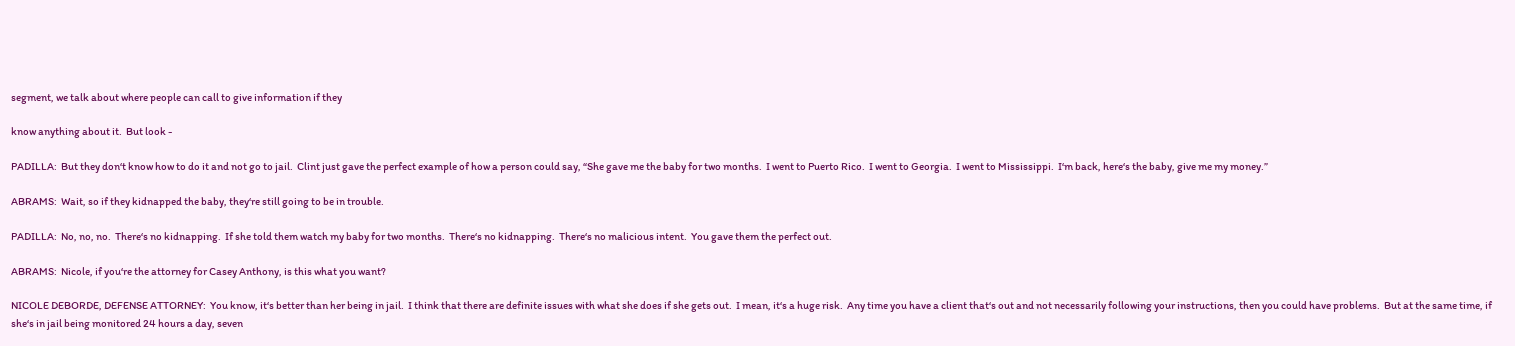segment, we talk about where people can call to give information if they

know anything about it.  But look -

PADILLA:  But they don‘t know how to do it and not go to jail.  Clint just gave the perfect example of how a person could say, “She gave me the baby for two months.  I went to Puerto Rico.  I went to Georgia.  I went to Mississippi.  I‘m back, here‘s the baby, give me my money.”

ABRAMS:  Wait, so if they kidnapped the baby, they‘re still going to be in trouble.

PADILLA:  No, no, no.  There‘s no kidnapping.  If she told them watch my baby for two months.  There‘s no kidnapping.  There‘s no malicious intent.  You gave them the perfect out.

ABRAMS:  Nicole, if you‘re the attorney for Casey Anthony, is this what you want?

NICOLE DEBORDE, DEFENSE ATTORNEY:  You know, it‘s better than her being in jail.  I think that there are definite issues with what she does if she gets out.  I mean, it‘s a huge risk.  Any time you have a client that‘s out and not necessarily following your instructions, then you could have problems.  But at the same time, if she‘s in jail being monitored 24 hours a day, seven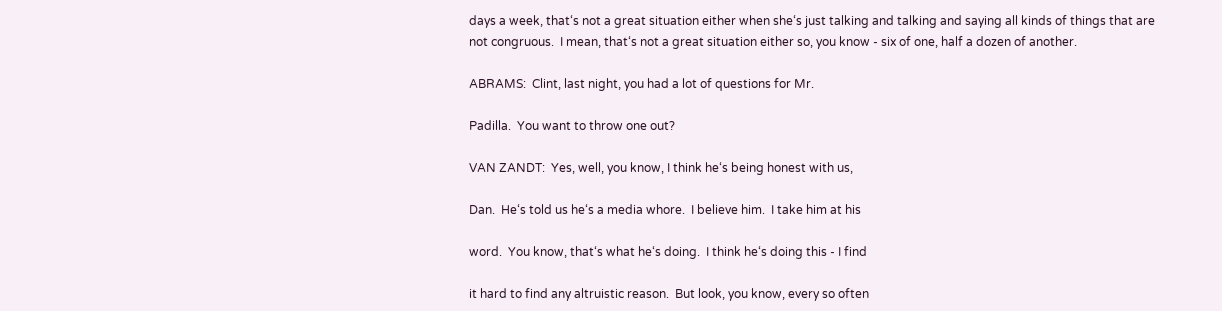days a week, that‘s not a great situation either when she‘s just talking and talking and saying all kinds of things that are not congruous.  I mean, that‘s not a great situation either so, you know - six of one, half a dozen of another.

ABRAMS:  Clint, last night, you had a lot of questions for Mr.

Padilla.  You want to throw one out?

VAN ZANDT:  Yes, well, you know, I think he‘s being honest with us,

Dan.  He‘s told us he‘s a media whore.  I believe him.  I take him at his

word.  You know, that‘s what he‘s doing.  I think he‘s doing this - I find

it hard to find any altruistic reason.  But look, you know, every so often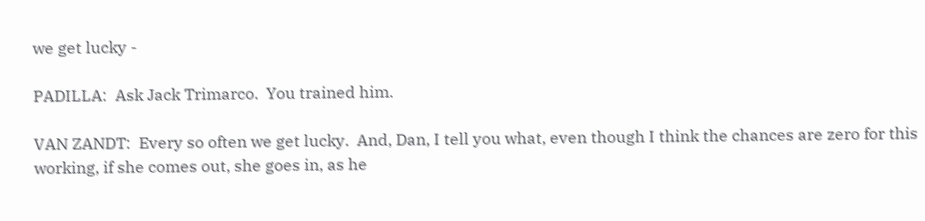we get lucky -

PADILLA:  Ask Jack Trimarco.  You trained him.

VAN ZANDT:  Every so often we get lucky.  And, Dan, I tell you what, even though I think the chances are zero for this working, if she comes out, she goes in, as he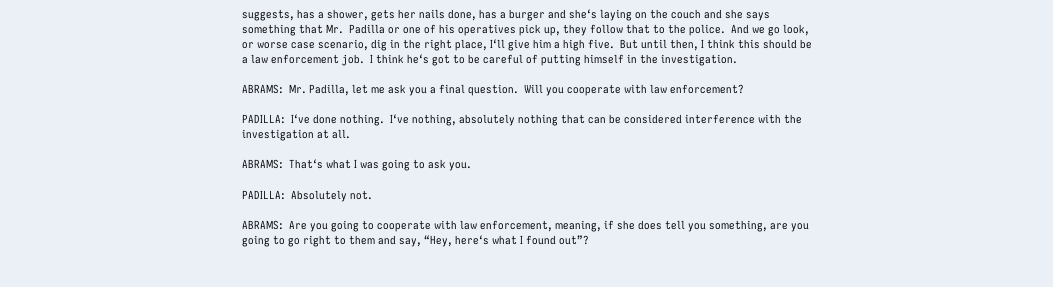suggests, has a shower, gets her nails done, has a burger and she‘s laying on the couch and she says something that Mr.  Padilla or one of his operatives pick up, they follow that to the police.  And we go look, or worse case scenario, dig in the right place, I‘ll give him a high five.  But until then, I think this should be a law enforcement job.  I think he‘s got to be careful of putting himself in the investigation.

ABRAMS:  Mr. Padilla, let me ask you a final question.  Will you cooperate with law enforcement?

PADILLA:  I‘ve done nothing.  I‘ve nothing, absolutely nothing that can be considered interference with the investigation at all.

ABRAMS:  That‘s what I was going to ask you.

PADILLA:  Absolutely not.

ABRAMS:  Are you going to cooperate with law enforcement, meaning, if she does tell you something, are you going to go right to them and say, “Hey, here‘s what I found out”?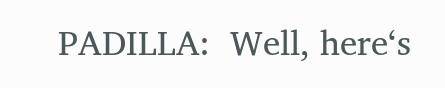PADILLA:  Well, here‘s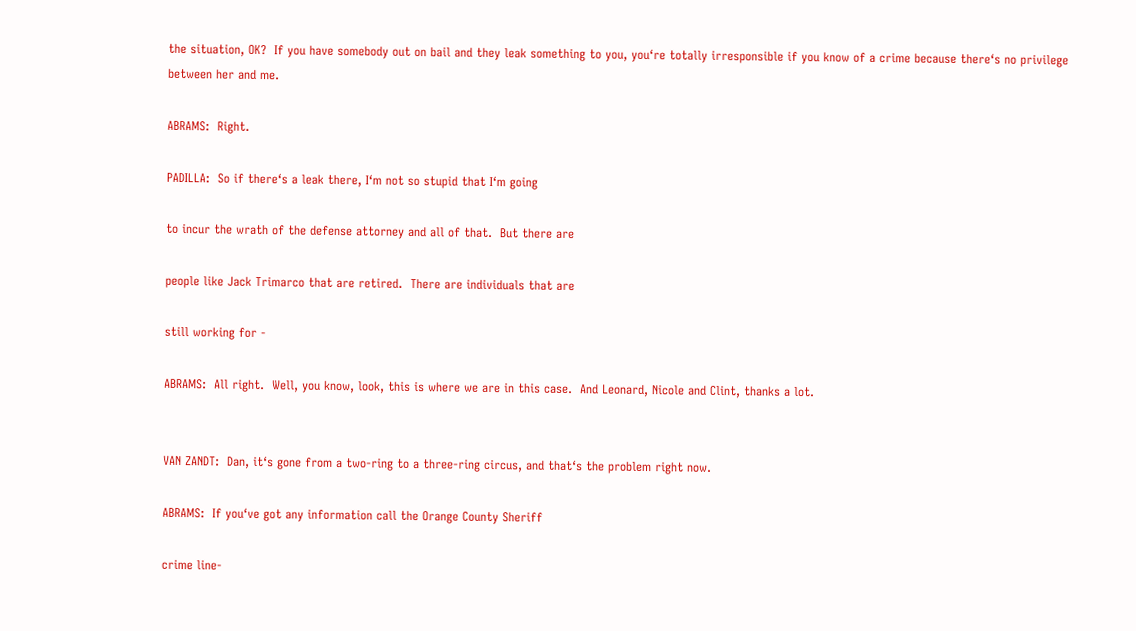the situation, OK?  If you have somebody out on bail and they leak something to you, you‘re totally irresponsible if you know of a crime because there‘s no privilege between her and me.

ABRAMS:  Right.

PADILLA:  So if there‘s a leak there, I‘m not so stupid that I‘m going

to incur the wrath of the defense attorney and all of that.  But there are

people like Jack Trimarco that are retired.  There are individuals that are

still working for -

ABRAMS:  All right.  Well, you know, look, this is where we are in this case.  And Leonard, Nicole and Clint, thanks a lot.


VAN ZANDT:  Dan, it‘s gone from a two-ring to a three-ring circus, and that‘s the problem right now.

ABRAMS:  If you‘ve got any information call the Orange County Sheriff

crime line-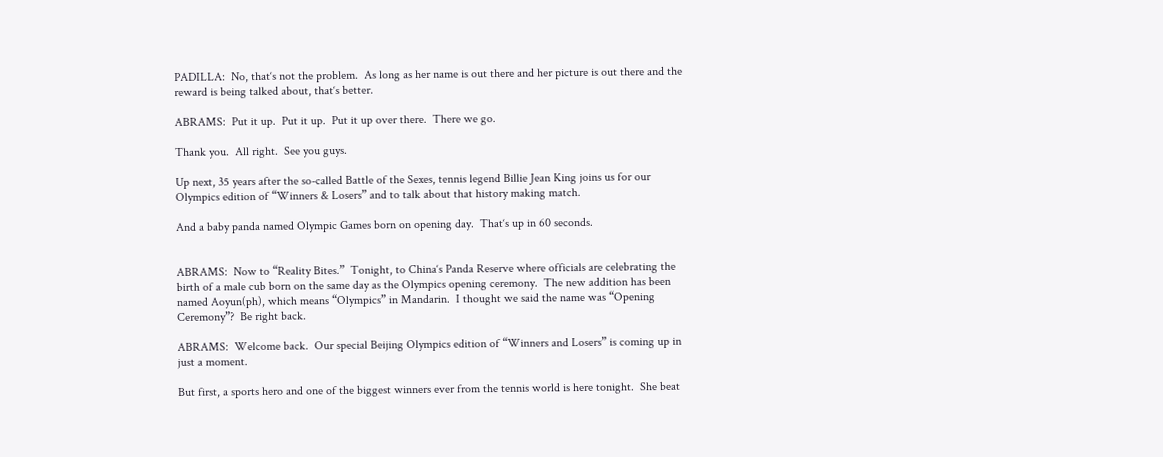PADILLA:  No, that‘s not the problem.  As long as her name is out there and her picture is out there and the reward is being talked about, that‘s better.

ABRAMS:  Put it up.  Put it up.  Put it up over there.  There we go.

Thank you.  All right.  See you guys.

Up next, 35 years after the so-called Battle of the Sexes, tennis legend Billie Jean King joins us for our Olympics edition of “Winners & Losers” and to talk about that history making match.

And a baby panda named Olympic Games born on opening day.  That‘s up in 60 seconds.


ABRAMS:  Now to “Reality Bites.”  Tonight, to China‘s Panda Reserve where officials are celebrating the birth of a male cub born on the same day as the Olympics opening ceremony.  The new addition has been named Aoyun(ph), which means “Olympics” in Mandarin.  I thought we said the name was “Opening Ceremony”?  Be right back.

ABRAMS:  Welcome back.  Our special Beijing Olympics edition of “Winners and Losers” is coming up in just a moment.

But first, a sports hero and one of the biggest winners ever from the tennis world is here tonight.  She beat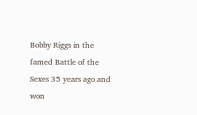Bobby Riggs in the famed Battle of the Sexes 35 years ago and won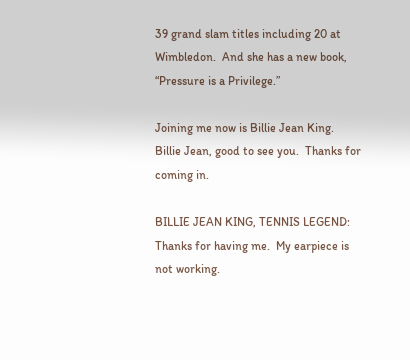39 grand slam titles including 20 at Wimbledon.  And she has a new book, “Pressure is a Privilege.”

Joining me now is Billie Jean King.  Billie Jean, good to see you.  Thanks for coming in.

BILLIE JEAN KING, TENNIS LEGEND:  Thanks for having me.  My earpiece is not working.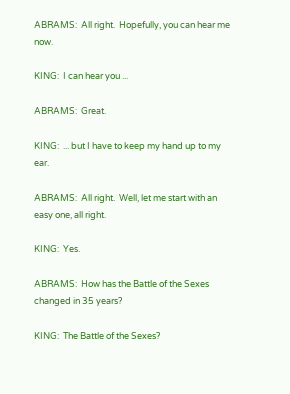ABRAMS:  All right.  Hopefully, you can hear me now.

KING:  I can hear you ...

ABRAMS:  Great.

KING:  ... but I have to keep my hand up to my ear.

ABRAMS:  All right.  Well, let me start with an easy one, all right.

KING:  Yes.

ABRAMS:  How has the Battle of the Sexes changed in 35 years?

KING:  The Battle of the Sexes?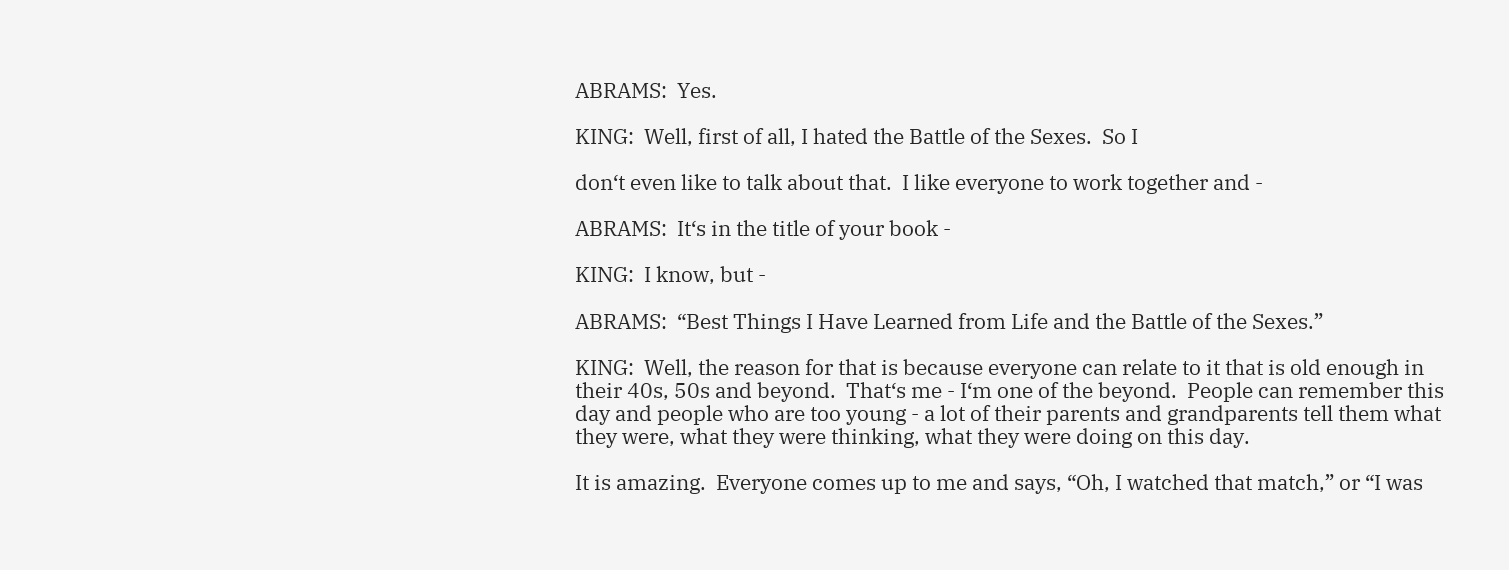ABRAMS:  Yes.

KING:  Well, first of all, I hated the Battle of the Sexes.  So I

don‘t even like to talk about that.  I like everyone to work together and -

ABRAMS:  It‘s in the title of your book -

KING:  I know, but -

ABRAMS:  “Best Things I Have Learned from Life and the Battle of the Sexes.”

KING:  Well, the reason for that is because everyone can relate to it that is old enough in their 40s, 50s and beyond.  That‘s me - I‘m one of the beyond.  People can remember this day and people who are too young - a lot of their parents and grandparents tell them what they were, what they were thinking, what they were doing on this day.

It is amazing.  Everyone comes up to me and says, “Oh, I watched that match,” or “I was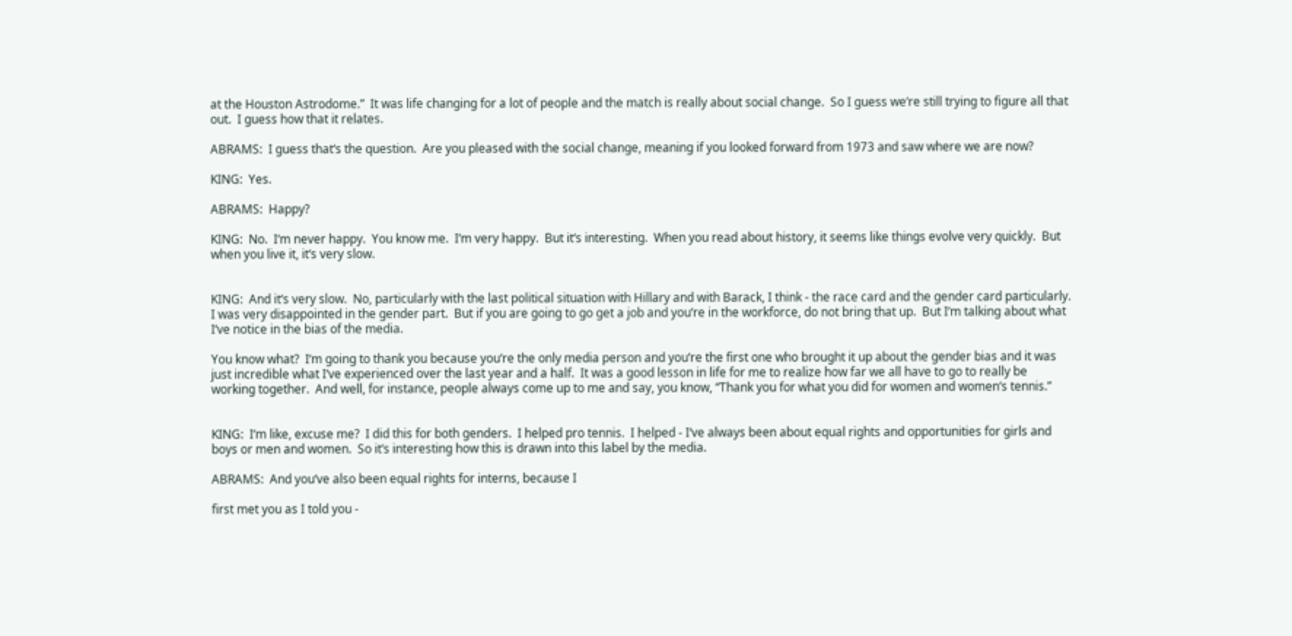at the Houston Astrodome.”  It was life changing for a lot of people and the match is really about social change.  So I guess we‘re still trying to figure all that out.  I guess how that it relates.

ABRAMS:  I guess that‘s the question.  Are you pleased with the social change, meaning if you looked forward from 1973 and saw where we are now?

KING:  Yes.

ABRAMS:  Happy?

KING:  No.  I‘m never happy.  You know me.  I‘m very happy.  But it‘s interesting.  When you read about history, it seems like things evolve very quickly.  But when you live it, it‘s very slow.


KING:  And it‘s very slow.  No, particularly with the last political situation with Hillary and with Barack, I think - the race card and the gender card particularly.  I was very disappointed in the gender part.  But if you are going to go get a job and you‘re in the workforce, do not bring that up.  But I‘m talking about what I‘ve notice in the bias of the media.

You know what?  I‘m going to thank you because you‘re the only media person and you‘re the first one who brought it up about the gender bias and it was just incredible what I‘ve experienced over the last year and a half.  It was a good lesson in life for me to realize how far we all have to go to really be working together.  And well, for instance, people always come up to me and say, you know, “Thank you for what you did for women and women‘s tennis.”


KING:  I‘m like, excuse me?  I did this for both genders.  I helped pro tennis.  I helped - I‘ve always been about equal rights and opportunities for girls and boys or men and women.  So it‘s interesting how this is drawn into this label by the media.

ABRAMS:  And you‘ve also been equal rights for interns, because I

first met you as I told you -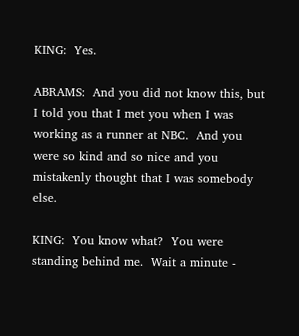KING:  Yes.

ABRAMS:  And you did not know this, but I told you that I met you when I was working as a runner at NBC.  And you were so kind and so nice and you mistakenly thought that I was somebody else.

KING:  You know what?  You were standing behind me.  Wait a minute -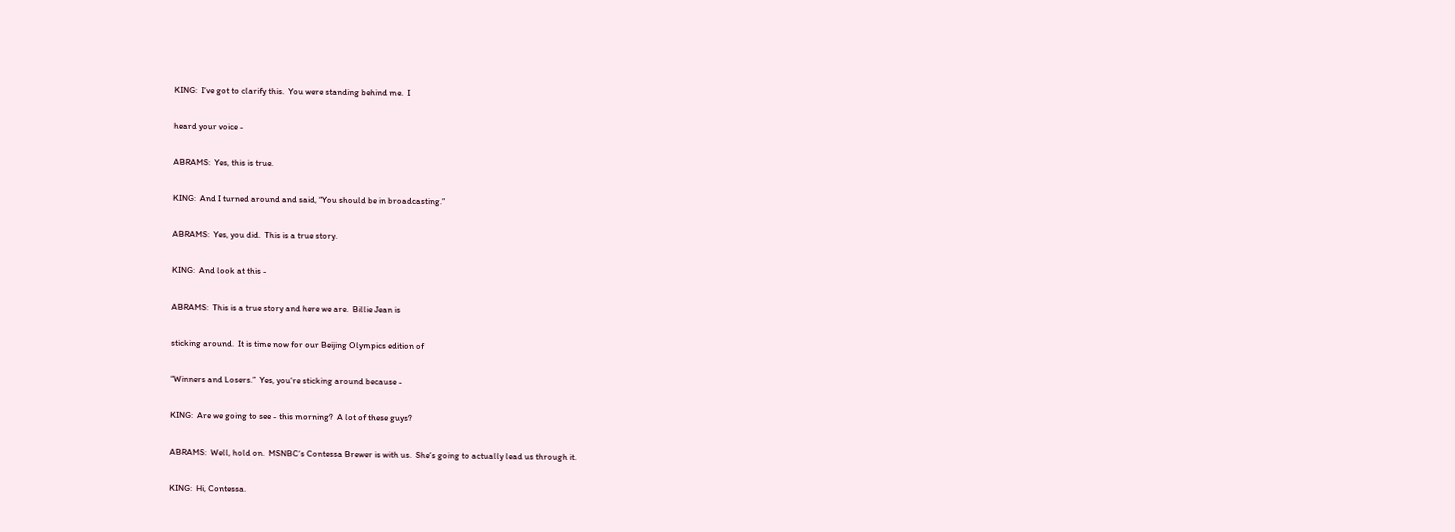KING:  I‘ve got to clarify this.  You were standing behind me.  I

heard your voice -

ABRAMS:  Yes, this is true.

KING:  And I turned around and said, “You should be in broadcasting.”

ABRAMS:  Yes, you did.  This is a true story.

KING:  And look at this -

ABRAMS:  This is a true story and here we are.  Billie Jean is

sticking around.  It is time now for our Beijing Olympics edition of

“Winners and Losers.”  Yes, you‘re sticking around because -

KING:  Are we going to see - this morning?  A lot of these guys?

ABRAMS:  Well, hold on.  MSNBC‘s Contessa Brewer is with us.  She‘s going to actually lead us through it.

KING:  Hi, Contessa.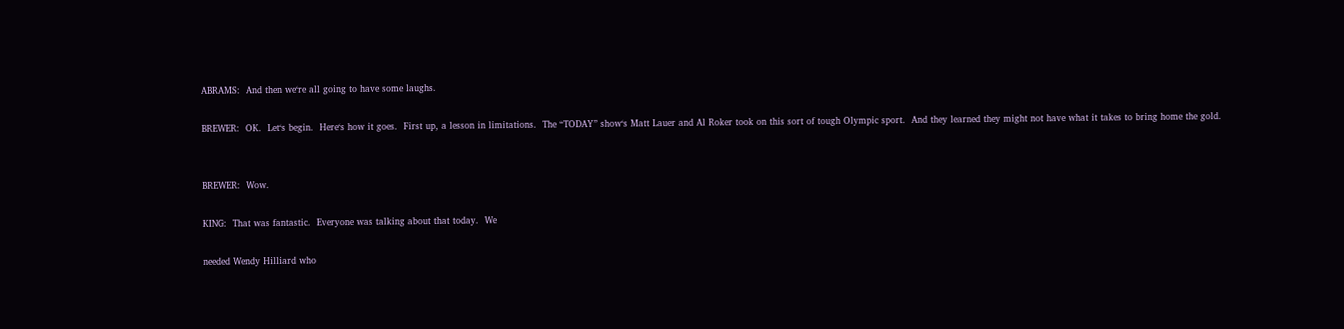ABRAMS:  And then we‘re all going to have some laughs.

BREWER:  OK.  Let‘s begin.  Here‘s how it goes.  First up, a lesson in limitations.  The “TODAY” show‘s Matt Lauer and Al Roker took on this sort of tough Olympic sport.  And they learned they might not have what it takes to bring home the gold.


BREWER:  Wow.

KING:  That was fantastic.  Everyone was talking about that today.  We

needed Wendy Hilliard who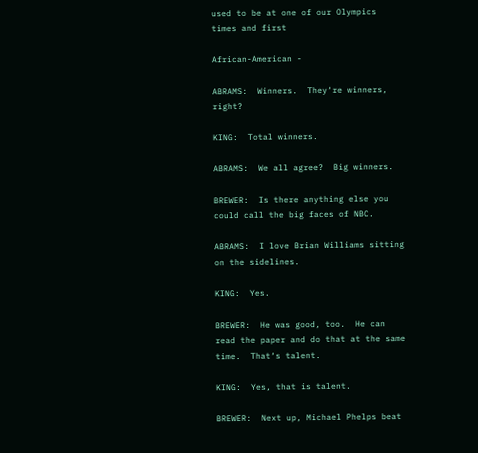used to be at one of our Olympics times and first

African-American -

ABRAMS:  Winners.  They‘re winners, right?

KING:  Total winners.

ABRAMS:  We all agree?  Big winners.

BREWER:  Is there anything else you could call the big faces of NBC.

ABRAMS:  I love Brian Williams sitting on the sidelines.

KING:  Yes.

BREWER:  He was good, too.  He can read the paper and do that at the same time.  That‘s talent.

KING:  Yes, that is talent.

BREWER:  Next up, Michael Phelps beat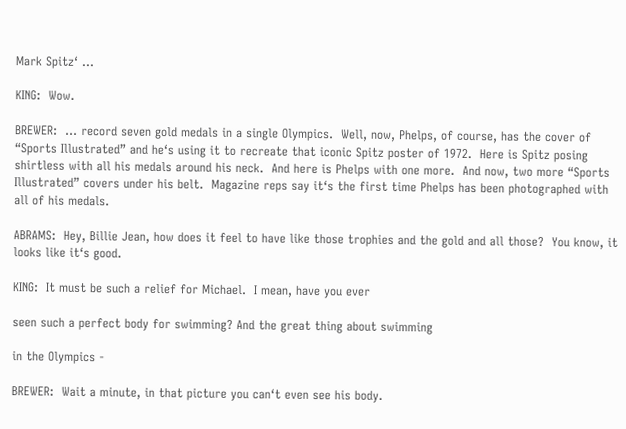Mark Spitz‘ ...

KING:  Wow.

BREWER:  ... record seven gold medals in a single Olympics.  Well, now, Phelps, of course, has the cover of “Sports Illustrated” and he‘s using it to recreate that iconic Spitz poster of 1972.  Here is Spitz posing shirtless with all his medals around his neck.  And here is Phelps with one more.  And now, two more “Sports Illustrated” covers under his belt.  Magazine reps say it‘s the first time Phelps has been photographed with all of his medals.

ABRAMS:  Hey, Billie Jean, how does it feel to have like those trophies and the gold and all those?  You know, it looks like it‘s good.

KING:  It must be such a relief for Michael.  I mean, have you ever

seen such a perfect body for swimming? And the great thing about swimming

in the Olympics -

BREWER:  Wait a minute, in that picture you can‘t even see his body.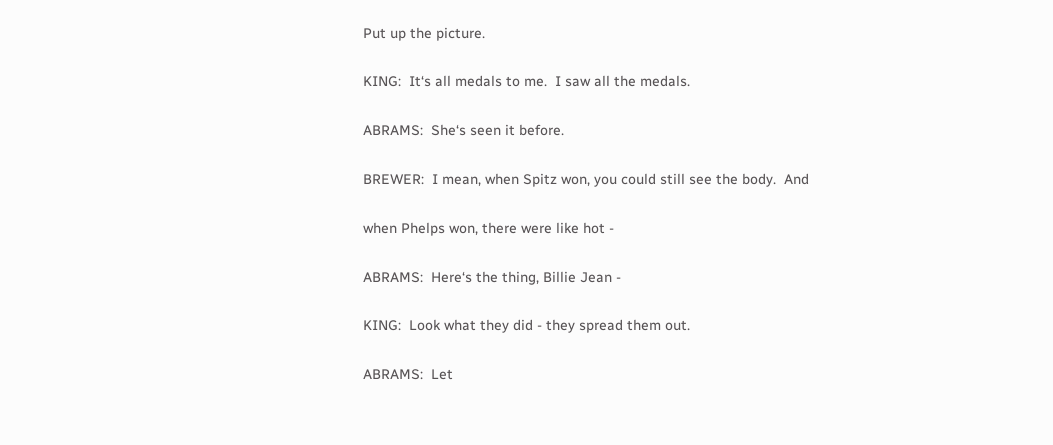Put up the picture.

KING:  It‘s all medals to me.  I saw all the medals.

ABRAMS:  She‘s seen it before.

BREWER:  I mean, when Spitz won, you could still see the body.  And

when Phelps won, there were like hot -

ABRAMS:  Here‘s the thing, Billie Jean -

KING:  Look what they did - they spread them out.

ABRAMS:  Let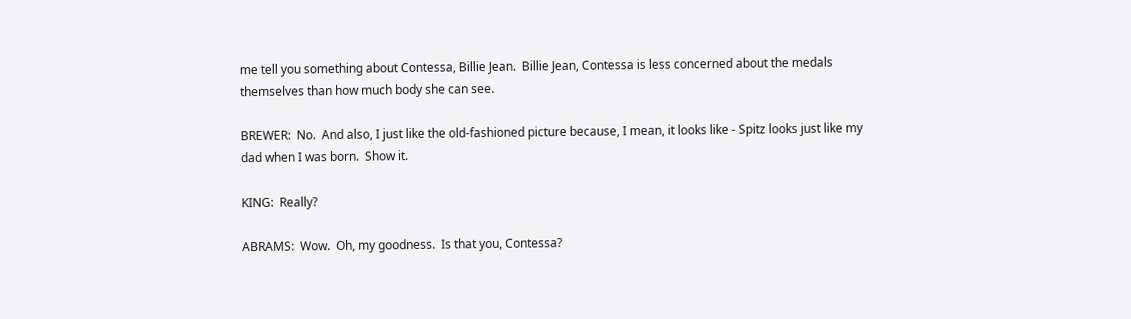me tell you something about Contessa, Billie Jean.  Billie Jean, Contessa is less concerned about the medals themselves than how much body she can see.

BREWER:  No.  And also, I just like the old-fashioned picture because, I mean, it looks like - Spitz looks just like my dad when I was born.  Show it.

KING:  Really?

ABRAMS:  Wow.  Oh, my goodness.  Is that you, Contessa?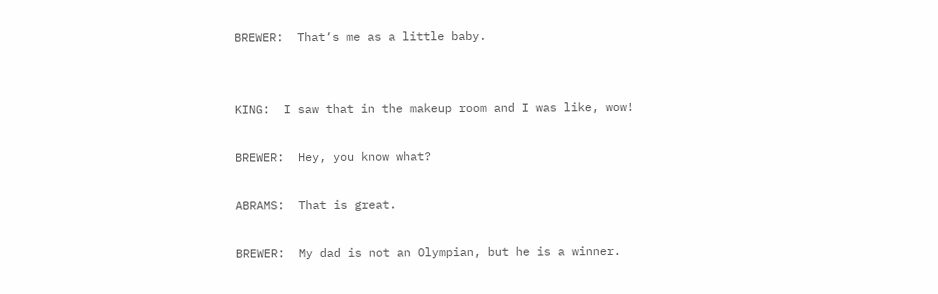BREWER:  That‘s me as a little baby.


KING:  I saw that in the makeup room and I was like, wow!

BREWER:  Hey, you know what?

ABRAMS:  That is great.

BREWER:  My dad is not an Olympian, but he is a winner.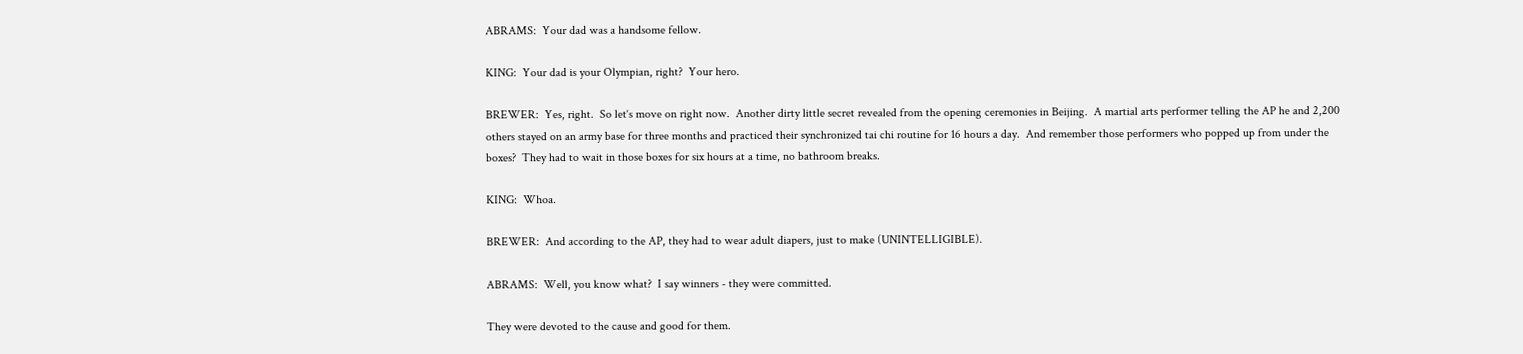ABRAMS:  Your dad was a handsome fellow.

KING:  Your dad is your Olympian, right?  Your hero.

BREWER:  Yes, right.  So let‘s move on right now.  Another dirty little secret revealed from the opening ceremonies in Beijing.  A martial arts performer telling the AP he and 2,200 others stayed on an army base for three months and practiced their synchronized tai chi routine for 16 hours a day.  And remember those performers who popped up from under the boxes?  They had to wait in those boxes for six hours at a time, no bathroom breaks.

KING:  Whoa.

BREWER:  And according to the AP, they had to wear adult diapers, just to make (UNINTELLIGIBLE).

ABRAMS:  Well, you know what?  I say winners - they were committed.

They were devoted to the cause and good for them.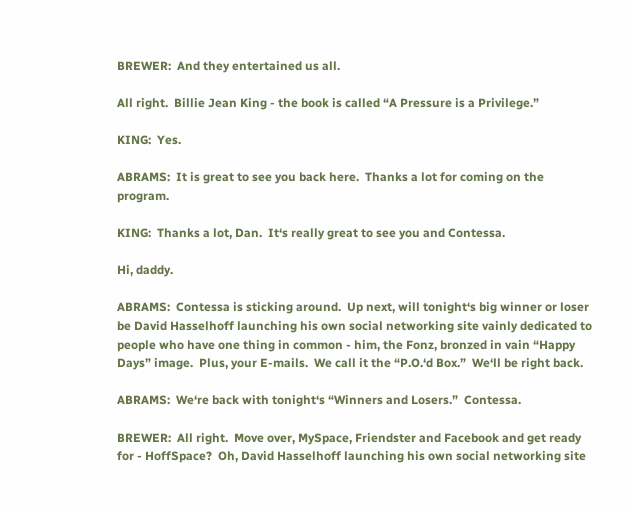BREWER:  And they entertained us all.

All right.  Billie Jean King - the book is called “A Pressure is a Privilege.”

KING:  Yes.

ABRAMS:  It is great to see you back here.  Thanks a lot for coming on the program.

KING:  Thanks a lot, Dan.  It‘s really great to see you and Contessa.

Hi, daddy.

ABRAMS:  Contessa is sticking around.  Up next, will tonight‘s big winner or loser be David Hasselhoff launching his own social networking site vainly dedicated to people who have one thing in common - him, the Fonz, bronzed in vain “Happy Days” image.  Plus, your E-mails.  We call it the “P.O.‘d Box.”  We‘ll be right back.

ABRAMS:  We‘re back with tonight‘s “Winners and Losers.”  Contessa.

BREWER:  All right.  Move over, MySpace, Friendster and Facebook and get ready for - HoffSpace?  Oh, David Hasselhoff launching his own social networking site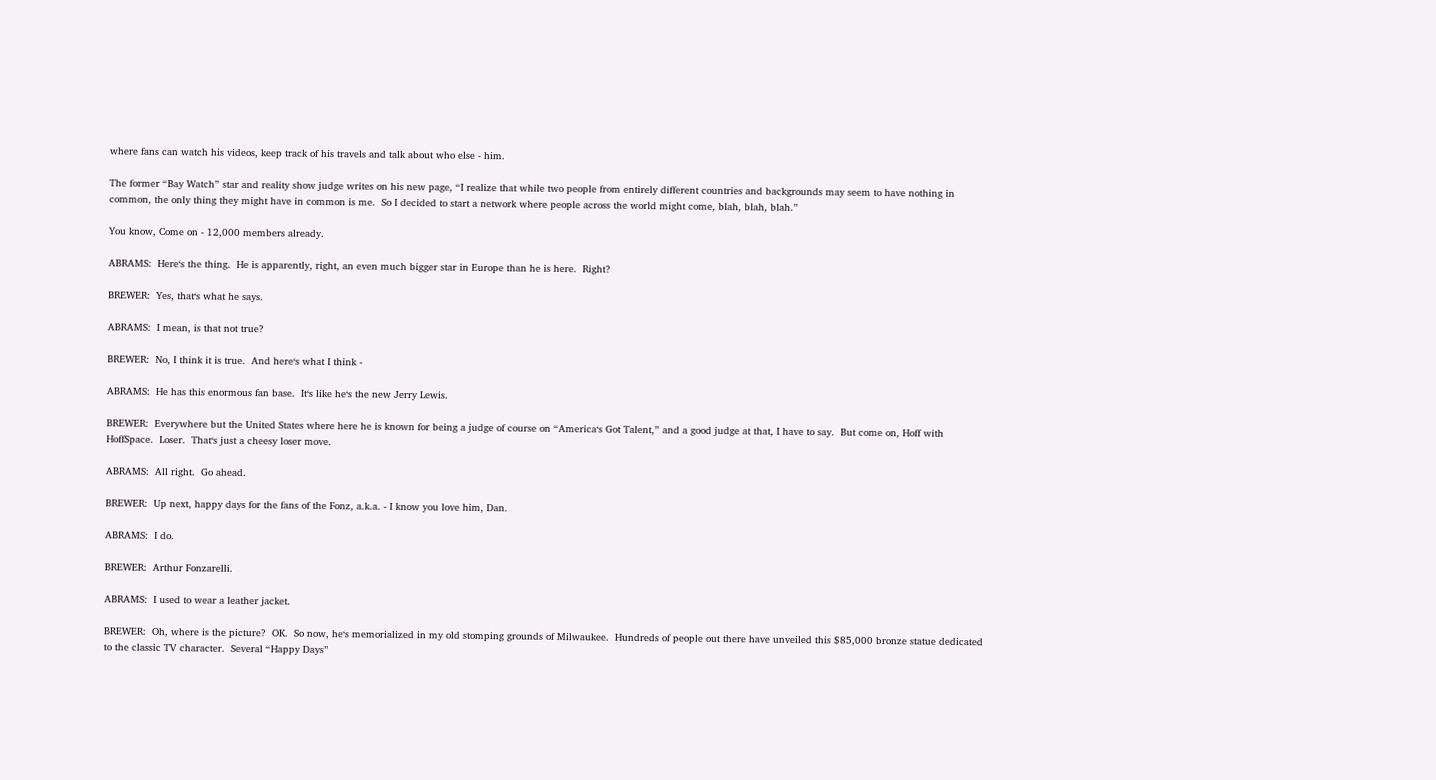where fans can watch his videos, keep track of his travels and talk about who else - him.

The former “Bay Watch” star and reality show judge writes on his new page, “I realize that while two people from entirely different countries and backgrounds may seem to have nothing in common, the only thing they might have in common is me.  So I decided to start a network where people across the world might come, blah, blah, blah.”

You know, Come on - 12,000 members already.

ABRAMS:  Here‘s the thing.  He is apparently, right, an even much bigger star in Europe than he is here.  Right?

BREWER:  Yes, that‘s what he says.

ABRAMS:  I mean, is that not true?

BREWER:  No, I think it is true.  And here‘s what I think -

ABRAMS:  He has this enormous fan base.  It‘s like he‘s the new Jerry Lewis.

BREWER:  Everywhere but the United States where here he is known for being a judge of course on “America‘s Got Talent,” and a good judge at that, I have to say.  But come on, Hoff with HoffSpace.  Loser.  That‘s just a cheesy loser move.

ABRAMS:  All right.  Go ahead.

BREWER:  Up next, happy days for the fans of the Fonz, a.k.a. - I know you love him, Dan.

ABRAMS:  I do.

BREWER:  Arthur Fonzarelli.

ABRAMS:  I used to wear a leather jacket.

BREWER:  Oh, where is the picture?  OK.  So now, he‘s memorialized in my old stomping grounds of Milwaukee.  Hundreds of people out there have unveiled this $85,000 bronze statue dedicated to the classic TV character.  Several “Happy Days”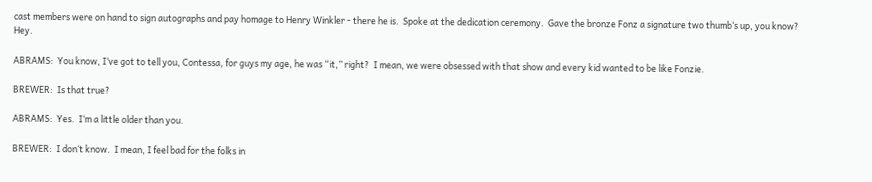cast members were on hand to sign autographs and pay homage to Henry Winkler - there he is.  Spoke at the dedication ceremony.  Gave the bronze Fonz a signature two thumb‘s up, you know?  Hey.

ABRAMS:  You know, I‘ve got to tell you, Contessa, for guys my age, he was “it,” right?  I mean, we were obsessed with that show and every kid wanted to be like Fonzie.

BREWER:  Is that true?

ABRAMS:  Yes.  I‘m a little older than you.

BREWER:  I don‘t know.  I mean, I feel bad for the folks in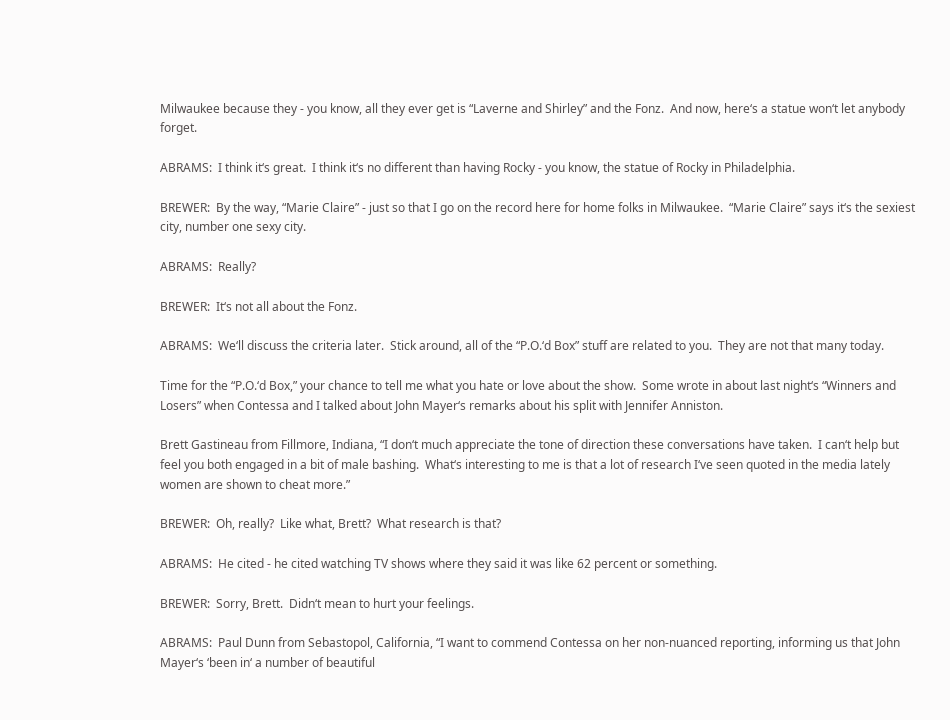Milwaukee because they - you know, all they ever get is “Laverne and Shirley” and the Fonz.  And now, here‘s a statue won‘t let anybody forget.

ABRAMS:  I think it‘s great.  I think it‘s no different than having Rocky - you know, the statue of Rocky in Philadelphia.

BREWER:  By the way, “Marie Claire” - just so that I go on the record here for home folks in Milwaukee.  “Marie Claire” says it‘s the sexiest city, number one sexy city.

ABRAMS:  Really?

BREWER:  It‘s not all about the Fonz.

ABRAMS:  We‘ll discuss the criteria later.  Stick around, all of the “P.O.‘d Box” stuff are related to you.  They are not that many today.

Time for the “P.O.‘d Box,” your chance to tell me what you hate or love about the show.  Some wrote in about last night‘s “Winners and Losers” when Contessa and I talked about John Mayer‘s remarks about his split with Jennifer Anniston.

Brett Gastineau from Fillmore, Indiana, “I don‘t much appreciate the tone of direction these conversations have taken.  I can‘t help but feel you both engaged in a bit of male bashing.  What‘s interesting to me is that a lot of research I‘ve seen quoted in the media lately women are shown to cheat more.”

BREWER:  Oh, really?  Like what, Brett?  What research is that?

ABRAMS:  He cited - he cited watching TV shows where they said it was like 62 percent or something.

BREWER:  Sorry, Brett.  Didn‘t mean to hurt your feelings.

ABRAMS:  Paul Dunn from Sebastopol, California, “I want to commend Contessa on her non-nuanced reporting, informing us that John Mayer‘s ‘been in‘ a number of beautiful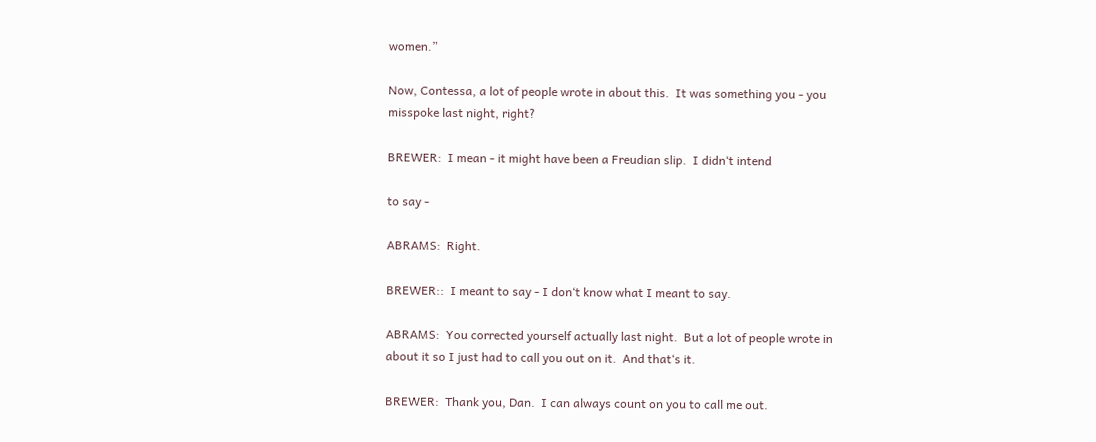women.”

Now, Contessa, a lot of people wrote in about this.  It was something you - you misspoke last night, right?

BREWER:  I mean - it might have been a Freudian slip.  I didn‘t intend

to say -

ABRAMS:  Right.

BREWER::  I meant to say - I don‘t know what I meant to say.

ABRAMS:  You corrected yourself actually last night.  But a lot of people wrote in about it so I just had to call you out on it.  And that‘s it.

BREWER:  Thank you, Dan.  I can always count on you to call me out.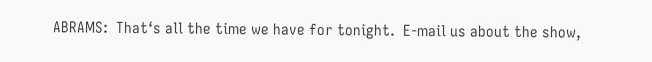ABRAMS:  That‘s all the time we have for tonight.  E-mail us about the show,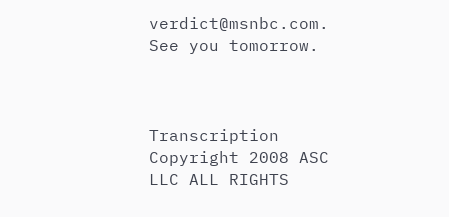verdict@msnbc.com.  See you tomorrow.



Transcription Copyright 2008 ASC LLC ALL RIGHTS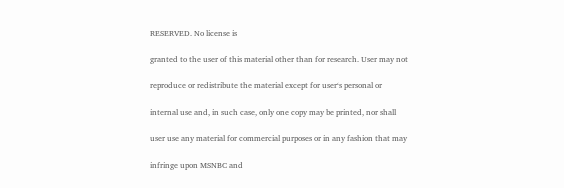RESERVED. No license is

granted to the user of this material other than for research. User may not

reproduce or redistribute the material except for user‘s personal or

internal use and, in such case, only one copy may be printed, nor shall

user use any material for commercial purposes or in any fashion that may

infringe upon MSNBC and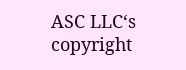ASC LLC‘s copyright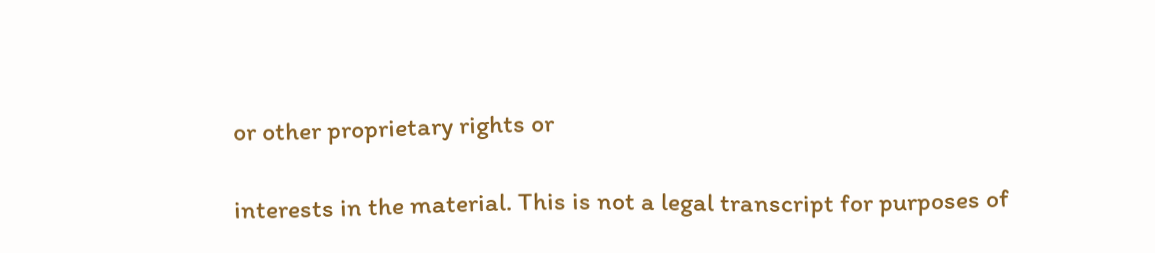or other proprietary rights or

interests in the material. This is not a legal transcript for purposes of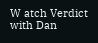W atch Verdict with Dan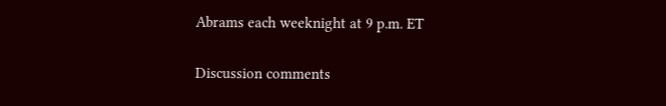Abrams each weeknight at 9 p.m. ET


Discussion comments